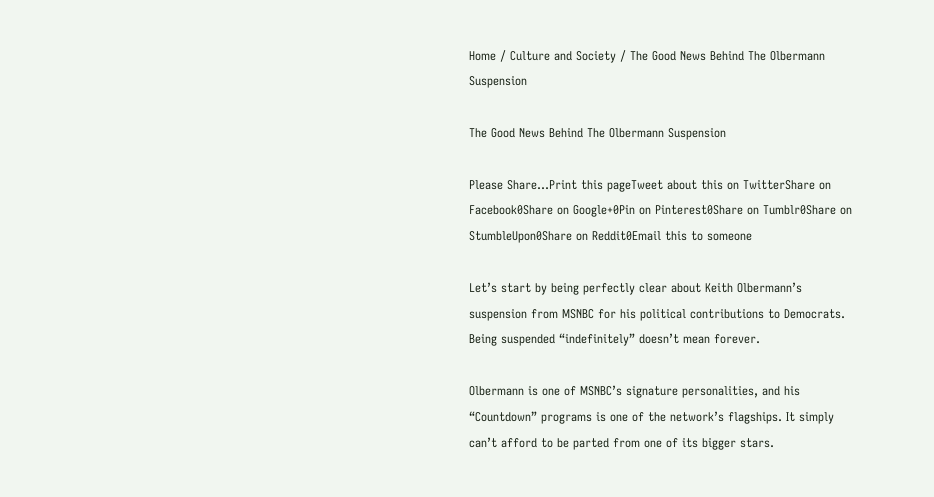Home / Culture and Society / The Good News Behind The Olbermann Suspension

The Good News Behind The Olbermann Suspension

Please Share...Print this pageTweet about this on TwitterShare on Facebook0Share on Google+0Pin on Pinterest0Share on Tumblr0Share on StumbleUpon0Share on Reddit0Email this to someone

Let’s start by being perfectly clear about Keith Olbermann’s suspension from MSNBC for his political contributions to Democrats. Being suspended “indefinitely” doesn’t mean forever.

Olbermann is one of MSNBC’s signature personalities, and his “Countdown” programs is one of the network’s flagships. It simply can’t afford to be parted from one of its bigger stars.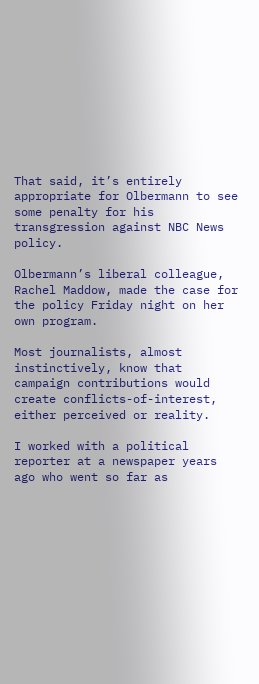That said, it’s entirely appropriate for Olbermann to see some penalty for his transgression against NBC News policy.

Olbermann’s liberal colleague, Rachel Maddow, made the case for the policy Friday night on her own program.

Most journalists, almost instinctively, know that campaign contributions would create conflicts-of-interest, either perceived or reality.

I worked with a political reporter at a newspaper years ago who went so far as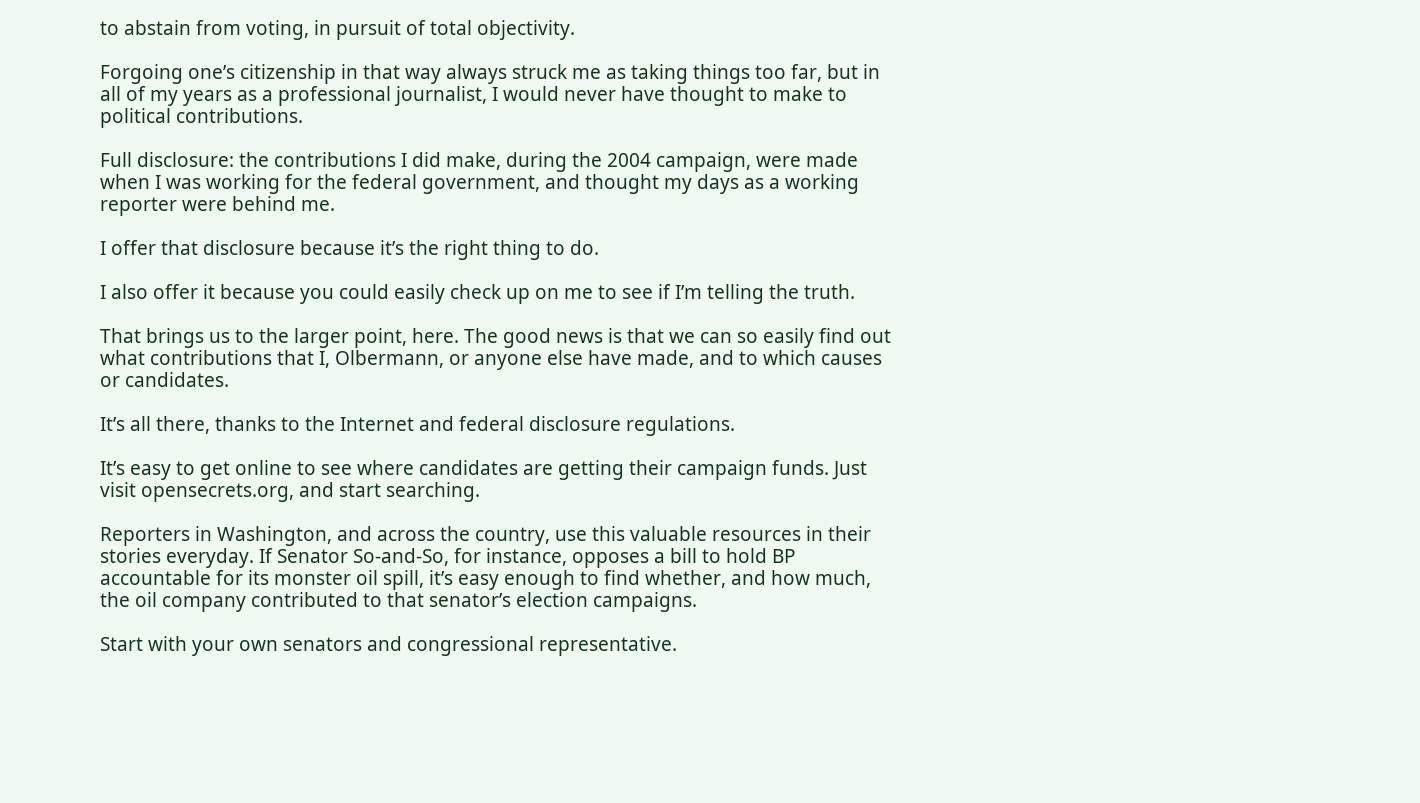to abstain from voting, in pursuit of total objectivity.

Forgoing one’s citizenship in that way always struck me as taking things too far, but in all of my years as a professional journalist, I would never have thought to make to political contributions.

Full disclosure: the contributions I did make, during the 2004 campaign, were made when I was working for the federal government, and thought my days as a working reporter were behind me.

I offer that disclosure because it’s the right thing to do.

I also offer it because you could easily check up on me to see if I’m telling the truth.

That brings us to the larger point, here. The good news is that we can so easily find out what contributions that I, Olbermann, or anyone else have made, and to which causes or candidates.

It’s all there, thanks to the Internet and federal disclosure regulations.

It’s easy to get online to see where candidates are getting their campaign funds. Just visit opensecrets.org, and start searching.

Reporters in Washington, and across the country, use this valuable resources in their stories everyday. If Senator So-and-So, for instance, opposes a bill to hold BP accountable for its monster oil spill, it’s easy enough to find whether, and how much, the oil company contributed to that senator’s election campaigns.

Start with your own senators and congressional representative.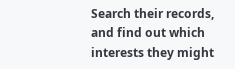Search their records, and find out which interests they might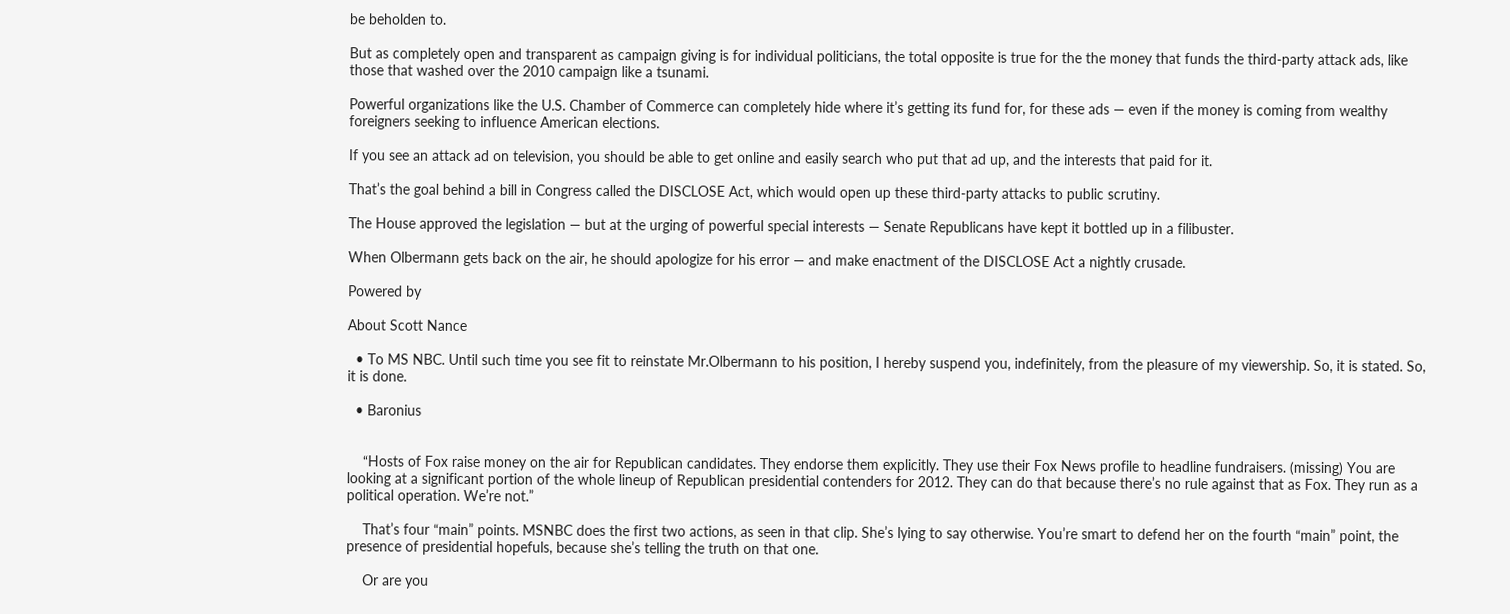be beholden to.

But as completely open and transparent as campaign giving is for individual politicians, the total opposite is true for the the money that funds the third-party attack ads, like those that washed over the 2010 campaign like a tsunami.

Powerful organizations like the U.S. Chamber of Commerce can completely hide where it’s getting its fund for, for these ads — even if the money is coming from wealthy foreigners seeking to influence American elections.

If you see an attack ad on television, you should be able to get online and easily search who put that ad up, and the interests that paid for it.

That’s the goal behind a bill in Congress called the DISCLOSE Act, which would open up these third-party attacks to public scrutiny.

The House approved the legislation — but at the urging of powerful special interests — Senate Republicans have kept it bottled up in a filibuster.

When Olbermann gets back on the air, he should apologize for his error — and make enactment of the DISCLOSE Act a nightly crusade.

Powered by

About Scott Nance

  • To MS NBC. Until such time you see fit to reinstate Mr.Olbermann to his position, I hereby suspend you, indefinitely, from the pleasure of my viewership. So, it is stated. So, it is done.

  • Baronius


    “Hosts of Fox raise money on the air for Republican candidates. They endorse them explicitly. They use their Fox News profile to headline fundraisers. (missing) You are looking at a significant portion of the whole lineup of Republican presidential contenders for 2012. They can do that because there’s no rule against that as Fox. They run as a political operation. We’re not.”

    That’s four “main” points. MSNBC does the first two actions, as seen in that clip. She’s lying to say otherwise. You’re smart to defend her on the fourth “main” point, the presence of presidential hopefuls, because she’s telling the truth on that one.

    Or are you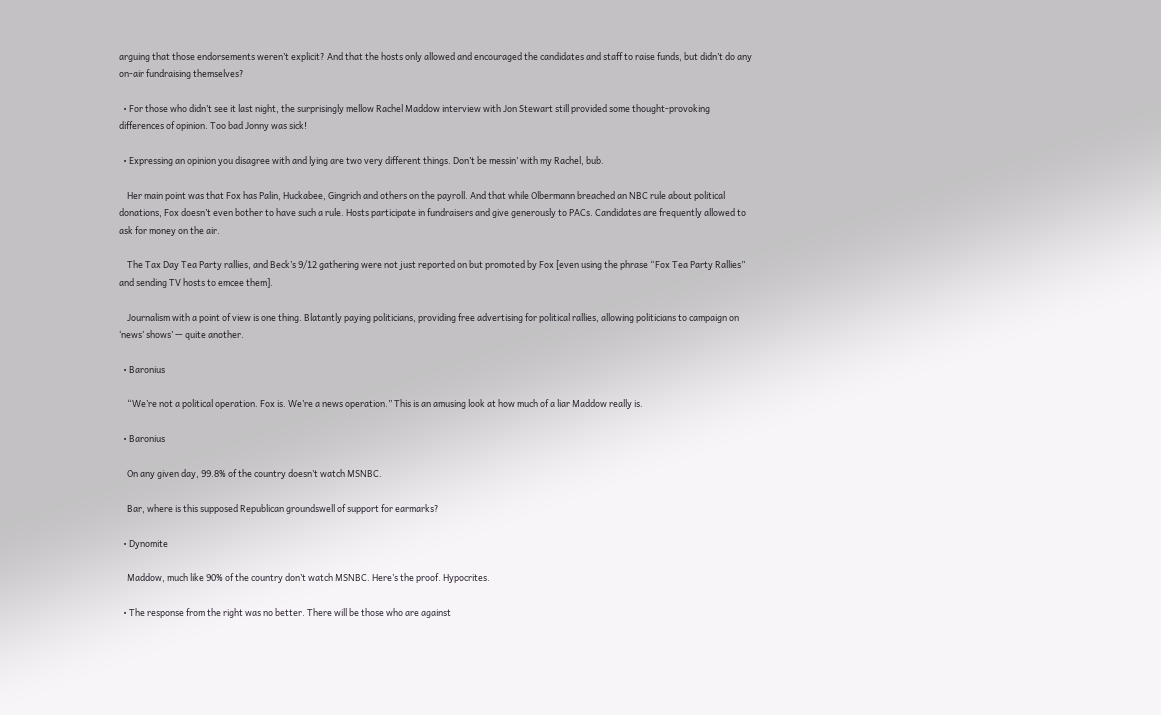arguing that those endorsements weren’t explicit? And that the hosts only allowed and encouraged the candidates and staff to raise funds, but didn’t do any on-air fundraising themselves?

  • For those who didn’t see it last night, the surprisingly mellow Rachel Maddow interview with Jon Stewart still provided some thought-provoking differences of opinion. Too bad Jonny was sick!

  • Expressing an opinion you disagree with and lying are two very different things. Don’t be messin’ with my Rachel, bub.

    Her main point was that Fox has Palin, Huckabee, Gingrich and others on the payroll. And that while Olbermann breached an NBC rule about political donations, Fox doesn’t even bother to have such a rule. Hosts participate in fundraisers and give generously to PACs. Candidates are frequently allowed to ask for money on the air.

    The Tax Day Tea Party rallies, and Beck’s 9/12 gathering were not just reported on but promoted by Fox [even using the phrase “Fox Tea Party Rallies” and sending TV hosts to emcee them].

    Journalism with a point of view is one thing. Blatantly paying politicians, providing free advertising for political rallies, allowing politicians to campaign on ‘news’ shows’ — quite another.

  • Baronius

    “We’re not a political operation. Fox is. We’re a news operation.” This is an amusing look at how much of a liar Maddow really is.

  • Baronius

    On any given day, 99.8% of the country doesn’t watch MSNBC.

    Bar, where is this supposed Republican groundswell of support for earmarks?

  • Dynomite

    Maddow, much like 90% of the country don’t watch MSNBC. Here’s the proof. Hypocrites.

  • The response from the right was no better. There will be those who are against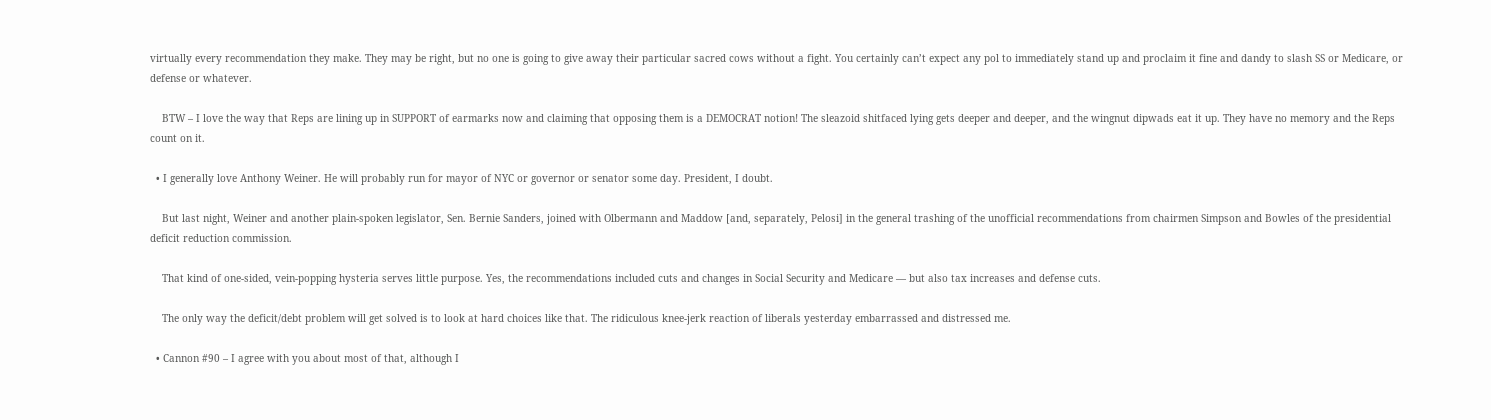virtually every recommendation they make. They may be right, but no one is going to give away their particular sacred cows without a fight. You certainly can’t expect any pol to immediately stand up and proclaim it fine and dandy to slash SS or Medicare, or defense or whatever.

    BTW – I love the way that Reps are lining up in SUPPORT of earmarks now and claiming that opposing them is a DEMOCRAT notion! The sleazoid shitfaced lying gets deeper and deeper, and the wingnut dipwads eat it up. They have no memory and the Reps count on it.

  • I generally love Anthony Weiner. He will probably run for mayor of NYC or governor or senator some day. President, I doubt.

    But last night, Weiner and another plain-spoken legislator, Sen. Bernie Sanders, joined with Olbermann and Maddow [and, separately, Pelosi] in the general trashing of the unofficial recommendations from chairmen Simpson and Bowles of the presidential deficit reduction commission.

    That kind of one-sided, vein-popping hysteria serves little purpose. Yes, the recommendations included cuts and changes in Social Security and Medicare — but also tax increases and defense cuts.

    The only way the deficit/debt problem will get solved is to look at hard choices like that. The ridiculous knee-jerk reaction of liberals yesterday embarrassed and distressed me.

  • Cannon #90 – I agree with you about most of that, although I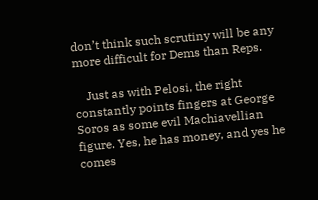don’t think such scrutiny will be any more difficult for Dems than Reps.

    Just as with Pelosi, the right constantly points fingers at George Soros as some evil Machiavellian figure. Yes, he has money, and yes he comes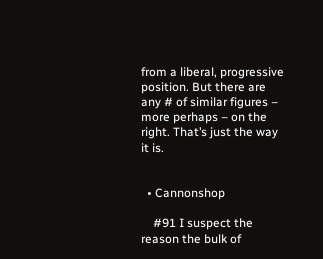from a liberal, progressive position. But there are any # of similar figures – more perhaps – on the right. That’s just the way it is.


  • Cannonshop

    #91 I suspect the reason the bulk of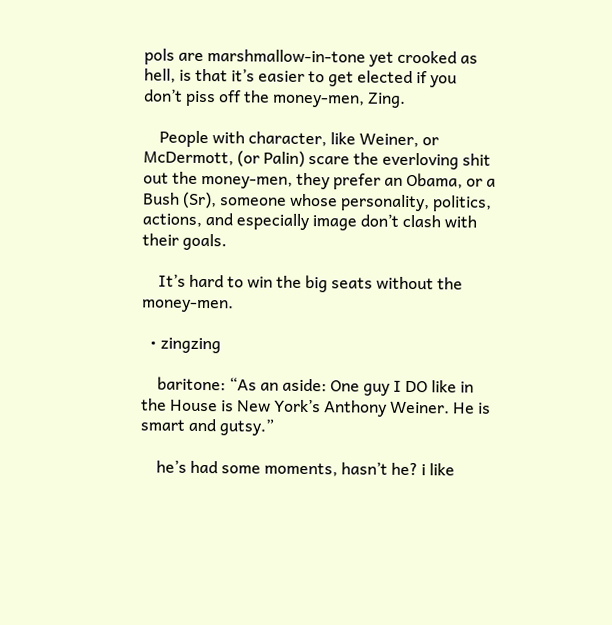pols are marshmallow-in-tone yet crooked as hell, is that it’s easier to get elected if you don’t piss off the money-men, Zing.

    People with character, like Weiner, or McDermott, (or Palin) scare the everloving shit out the money-men, they prefer an Obama, or a Bush (Sr), someone whose personality, politics, actions, and especially image don’t clash with their goals.

    It’s hard to win the big seats without the money-men.

  • zingzing

    baritone: “As an aside: One guy I DO like in the House is New York’s Anthony Weiner. He is smart and gutsy.”

    he’s had some moments, hasn’t he? i like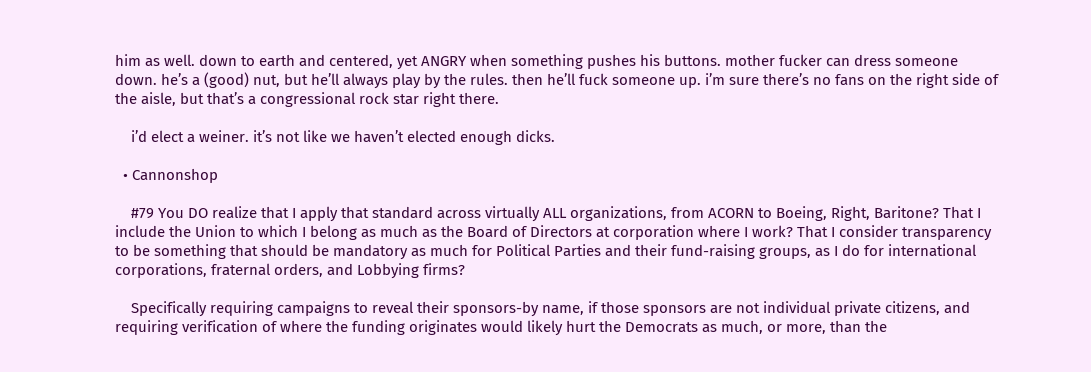him as well. down to earth and centered, yet ANGRY when something pushes his buttons. mother fucker can dress someone down. he’s a (good) nut, but he’ll always play by the rules. then he’ll fuck someone up. i’m sure there’s no fans on the right side of the aisle, but that’s a congressional rock star right there.

    i’d elect a weiner. it’s not like we haven’t elected enough dicks.

  • Cannonshop

    #79 You DO realize that I apply that standard across virtually ALL organizations, from ACORN to Boeing, Right, Baritone? That I include the Union to which I belong as much as the Board of Directors at corporation where I work? That I consider transparency to be something that should be mandatory as much for Political Parties and their fund-raising groups, as I do for international corporations, fraternal orders, and Lobbying firms?

    Specifically requiring campaigns to reveal their sponsors-by name, if those sponsors are not individual private citizens, and requiring verification of where the funding originates would likely hurt the Democrats as much, or more, than the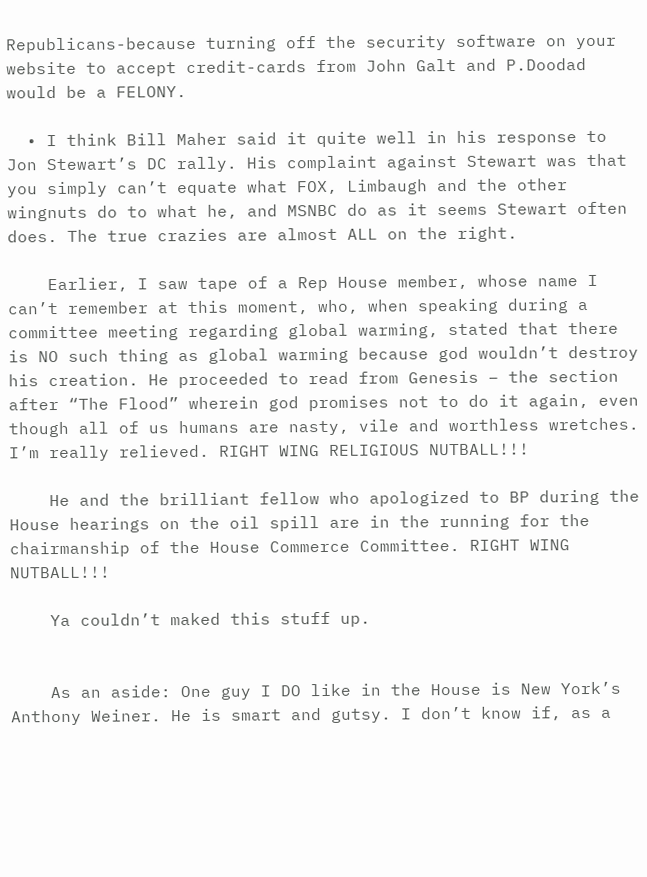Republicans-because turning off the security software on your website to accept credit-cards from John Galt and P.Doodad would be a FELONY.

  • I think Bill Maher said it quite well in his response to Jon Stewart’s DC rally. His complaint against Stewart was that you simply can’t equate what FOX, Limbaugh and the other wingnuts do to what he, and MSNBC do as it seems Stewart often does. The true crazies are almost ALL on the right.

    Earlier, I saw tape of a Rep House member, whose name I can’t remember at this moment, who, when speaking during a committee meeting regarding global warming, stated that there is NO such thing as global warming because god wouldn’t destroy his creation. He proceeded to read from Genesis – the section after “The Flood” wherein god promises not to do it again, even though all of us humans are nasty, vile and worthless wretches. I’m really relieved. RIGHT WING RELIGIOUS NUTBALL!!!

    He and the brilliant fellow who apologized to BP during the House hearings on the oil spill are in the running for the chairmanship of the House Commerce Committee. RIGHT WING NUTBALL!!!

    Ya couldn’t maked this stuff up.


    As an aside: One guy I DO like in the House is New York’s Anthony Weiner. He is smart and gutsy. I don’t know if, as a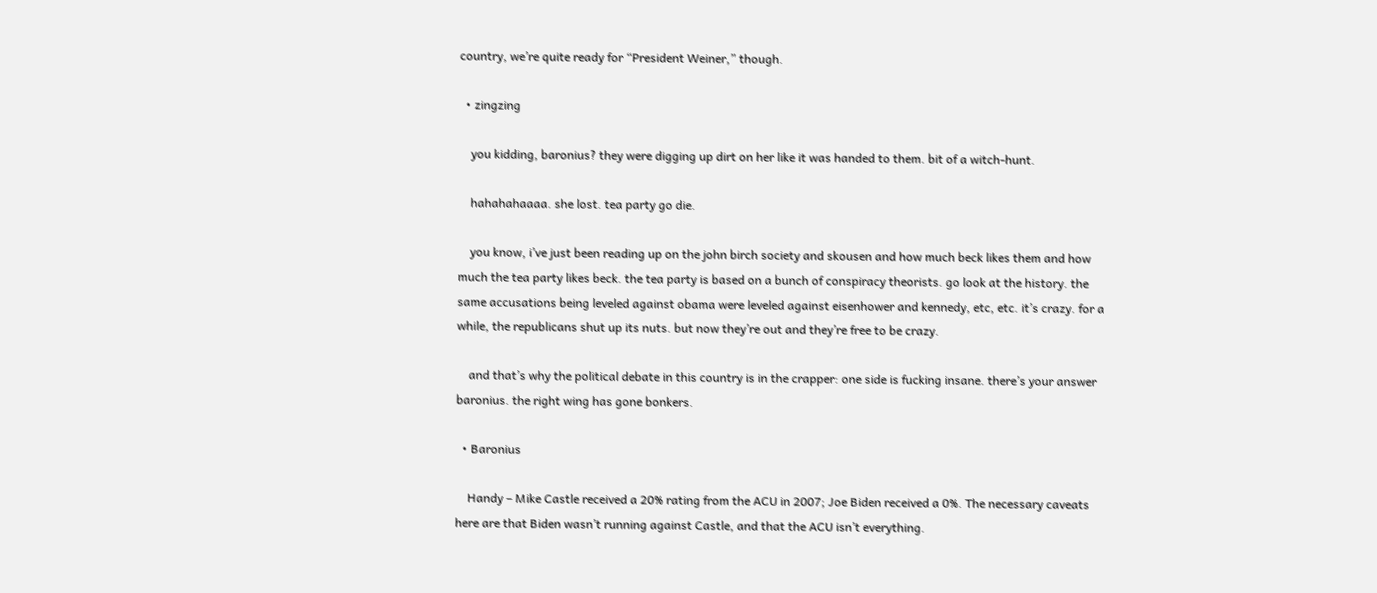country, we’re quite ready for “President Weiner,” though.

  • zingzing

    you kidding, baronius? they were digging up dirt on her like it was handed to them. bit of a witch-hunt.

    hahahahaaaa. she lost. tea party go die.

    you know, i’ve just been reading up on the john birch society and skousen and how much beck likes them and how much the tea party likes beck. the tea party is based on a bunch of conspiracy theorists. go look at the history. the same accusations being leveled against obama were leveled against eisenhower and kennedy, etc, etc. it’s crazy. for a while, the republicans shut up its nuts. but now they’re out and they’re free to be crazy.

    and that’s why the political debate in this country is in the crapper: one side is fucking insane. there’s your answer baronius. the right wing has gone bonkers.

  • Baronius

    Handy – Mike Castle received a 20% rating from the ACU in 2007; Joe Biden received a 0%. The necessary caveats here are that Biden wasn’t running against Castle, and that the ACU isn’t everything.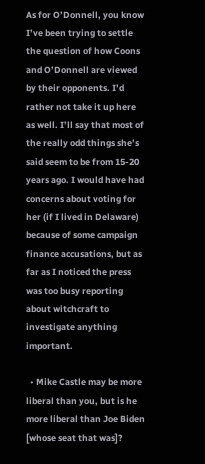As for O’Donnell, you know I’ve been trying to settle the question of how Coons and O’Donnell are viewed by their opponents. I’d rather not take it up here as well. I’ll say that most of the really odd things she’s said seem to be from 15-20 years ago. I would have had concerns about voting for her (if I lived in Delaware) because of some campaign finance accusations, but as far as I noticed the press was too busy reporting about witchcraft to investigate anything important.

  • Mike Castle may be more liberal than you, but is he more liberal than Joe Biden [whose seat that was]?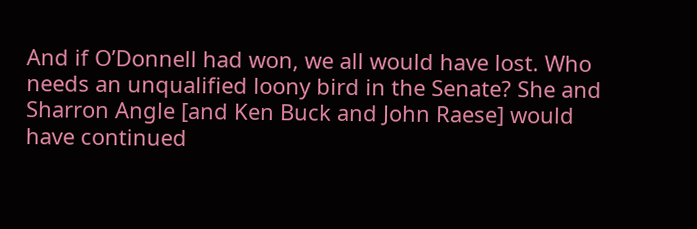And if O’Donnell had won, we all would have lost. Who needs an unqualified loony bird in the Senate? She and Sharron Angle [and Ken Buck and John Raese] would have continued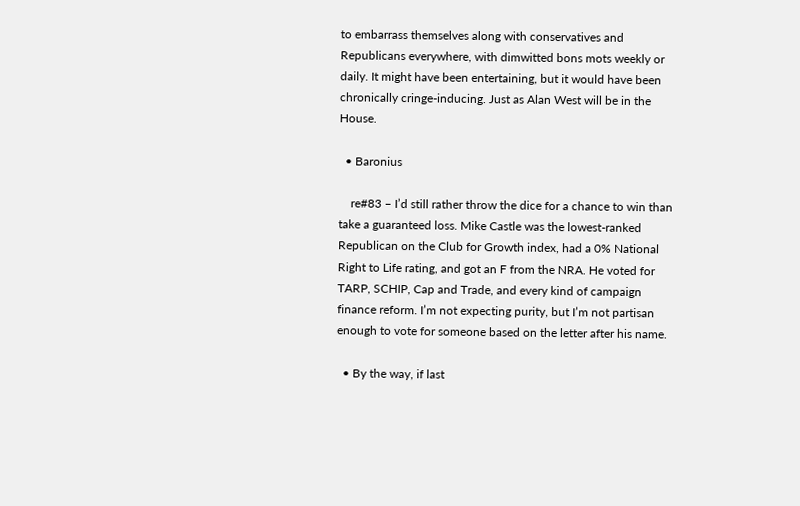to embarrass themselves along with conservatives and Republicans everywhere, with dimwitted bons mots weekly or daily. It might have been entertaining, but it would have been chronically cringe-inducing. Just as Alan West will be in the House.

  • Baronius

    re#83 – I’d still rather throw the dice for a chance to win than take a guaranteed loss. Mike Castle was the lowest-ranked Republican on the Club for Growth index, had a 0% National Right to Life rating, and got an F from the NRA. He voted for TARP, SCHIP, Cap and Trade, and every kind of campaign finance reform. I’m not expecting purity, but I’m not partisan enough to vote for someone based on the letter after his name.

  • By the way, if last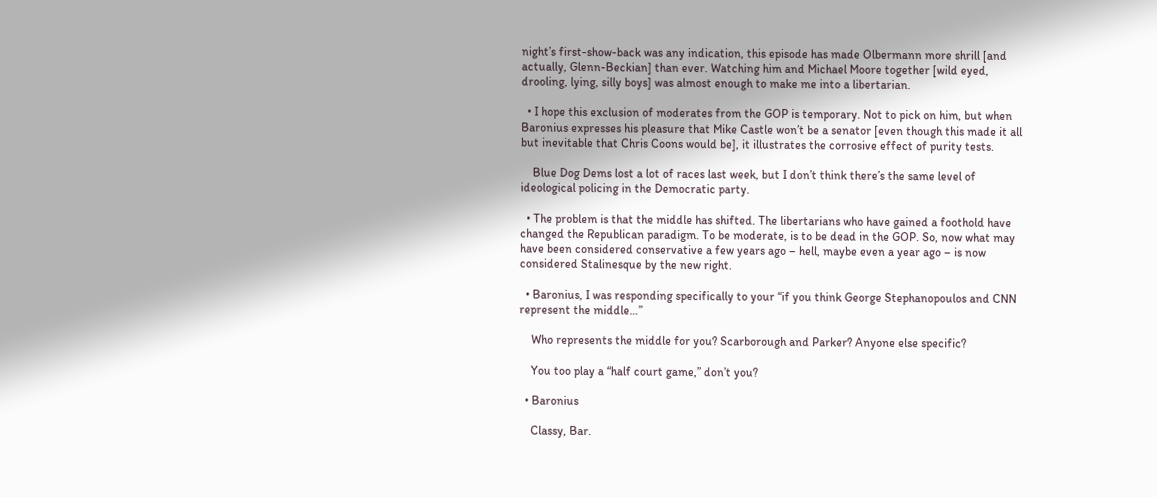night’s first-show-back was any indication, this episode has made Olbermann more shrill [and actually, Glenn-Beckian] than ever. Watching him and Michael Moore together [wild eyed, drooling, lying, silly boys] was almost enough to make me into a libertarian.

  • I hope this exclusion of moderates from the GOP is temporary. Not to pick on him, but when Baronius expresses his pleasure that Mike Castle won’t be a senator [even though this made it all but inevitable that Chris Coons would be], it illustrates the corrosive effect of purity tests.

    Blue Dog Dems lost a lot of races last week, but I don’t think there’s the same level of ideological policing in the Democratic party.

  • The problem is that the middle has shifted. The libertarians who have gained a foothold have changed the Republican paradigm. To be moderate, is to be dead in the GOP. So, now what may have been considered conservative a few years ago – hell, maybe even a year ago – is now considered Stalinesque by the new right.

  • Baronius, I was responding specifically to your “if you think George Stephanopoulos and CNN represent the middle…”

    Who represents the middle for you? Scarborough and Parker? Anyone else specific?

    You too play a “half court game,” don’t you?

  • Baronius

    Classy, Bar.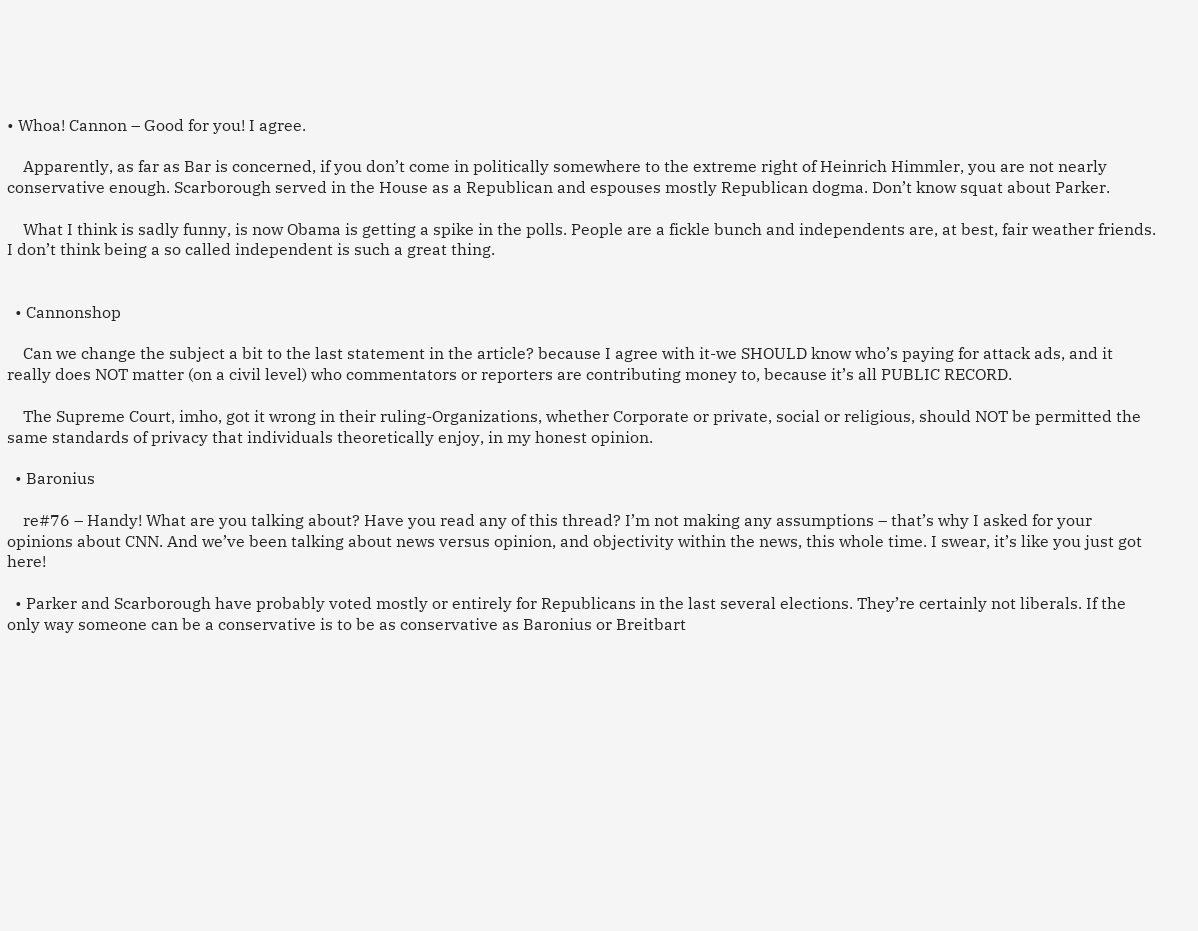• Whoa! Cannon – Good for you! I agree.

    Apparently, as far as Bar is concerned, if you don’t come in politically somewhere to the extreme right of Heinrich Himmler, you are not nearly conservative enough. Scarborough served in the House as a Republican and espouses mostly Republican dogma. Don’t know squat about Parker.

    What I think is sadly funny, is now Obama is getting a spike in the polls. People are a fickle bunch and independents are, at best, fair weather friends. I don’t think being a so called independent is such a great thing.


  • Cannonshop

    Can we change the subject a bit to the last statement in the article? because I agree with it-we SHOULD know who’s paying for attack ads, and it really does NOT matter (on a civil level) who commentators or reporters are contributing money to, because it’s all PUBLIC RECORD.

    The Supreme Court, imho, got it wrong in their ruling-Organizations, whether Corporate or private, social or religious, should NOT be permitted the same standards of privacy that individuals theoretically enjoy, in my honest opinion.

  • Baronius

    re#76 – Handy! What are you talking about? Have you read any of this thread? I’m not making any assumptions – that’s why I asked for your opinions about CNN. And we’ve been talking about news versus opinion, and objectivity within the news, this whole time. I swear, it’s like you just got here!

  • Parker and Scarborough have probably voted mostly or entirely for Republicans in the last several elections. They’re certainly not liberals. If the only way someone can be a conservative is to be as conservative as Baronius or Breitbart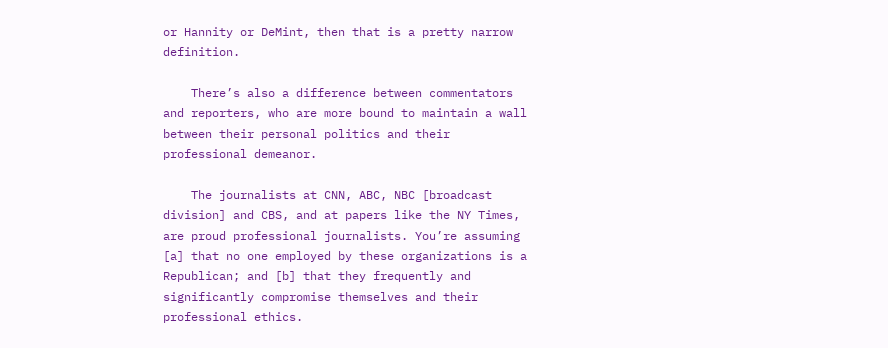or Hannity or DeMint, then that is a pretty narrow definition.

    There’s also a difference between commentators and reporters, who are more bound to maintain a wall between their personal politics and their professional demeanor.

    The journalists at CNN, ABC, NBC [broadcast division] and CBS, and at papers like the NY Times, are proud professional journalists. You’re assuming [a] that no one employed by these organizations is a Republican; and [b] that they frequently and significantly compromise themselves and their professional ethics.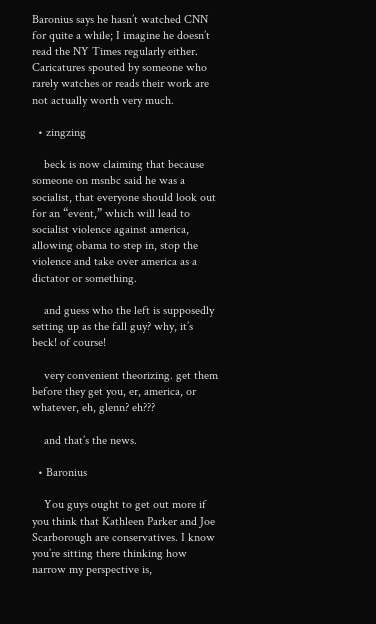Baronius says he hasn’t watched CNN for quite a while; I imagine he doesn’t read the NY Times regularly either. Caricatures spouted by someone who rarely watches or reads their work are not actually worth very much.

  • zingzing

    beck is now claiming that because someone on msnbc said he was a socialist, that everyone should look out for an “event,” which will lead to socialist violence against america, allowing obama to step in, stop the violence and take over america as a dictator or something.

    and guess who the left is supposedly setting up as the fall guy? why, it’s beck! of course!

    very convenient theorizing. get them before they get you, er, america, or whatever, eh, glenn? eh???

    and that’s the news.

  • Baronius

    You guys ought to get out more if you think that Kathleen Parker and Joe Scarborough are conservatives. I know you’re sitting there thinking how narrow my perspective is,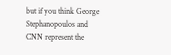but if you think George Stephanopoulos and CNN represent the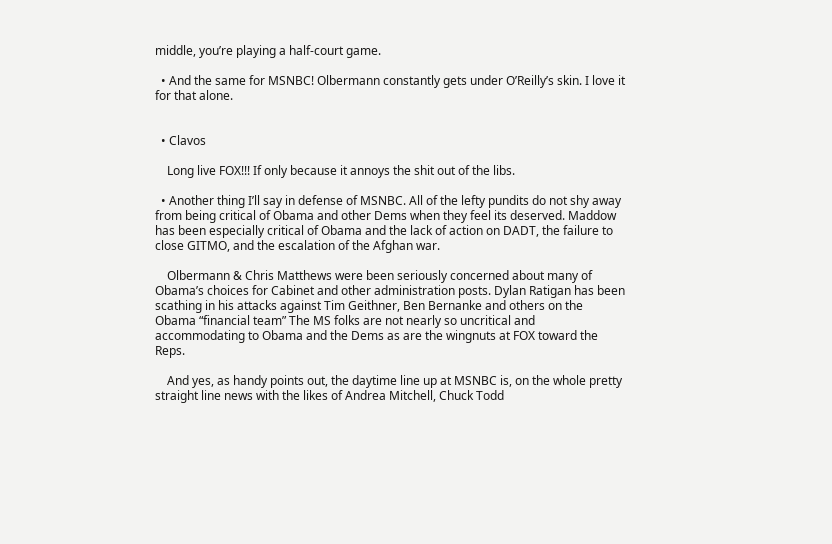middle, you’re playing a half-court game.

  • And the same for MSNBC! Olbermann constantly gets under O’Reilly’s skin. I love it for that alone.


  • Clavos

    Long live FOX!!! If only because it annoys the shit out of the libs.

  • Another thing I’ll say in defense of MSNBC. All of the lefty pundits do not shy away from being critical of Obama and other Dems when they feel its deserved. Maddow has been especially critical of Obama and the lack of action on DADT, the failure to close GITMO, and the escalation of the Afghan war.

    Olbermann & Chris Matthews were been seriously concerned about many of Obama’s choices for Cabinet and other administration posts. Dylan Ratigan has been scathing in his attacks against Tim Geithner, Ben Bernanke and others on the Obama “financial team” The MS folks are not nearly so uncritical and accommodating to Obama and the Dems as are the wingnuts at FOX toward the Reps.

    And yes, as handy points out, the daytime line up at MSNBC is, on the whole pretty straight line news with the likes of Andrea Mitchell, Chuck Todd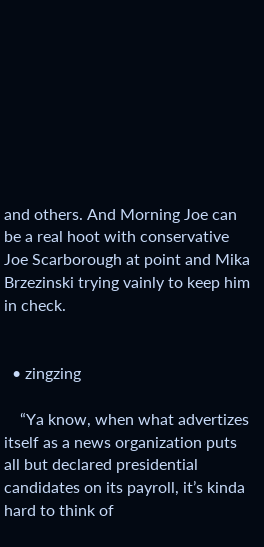and others. And Morning Joe can be a real hoot with conservative Joe Scarborough at point and Mika Brzezinski trying vainly to keep him in check.


  • zingzing

    “Ya know, when what advertizes itself as a news organization puts all but declared presidential candidates on its payroll, it’s kinda hard to think of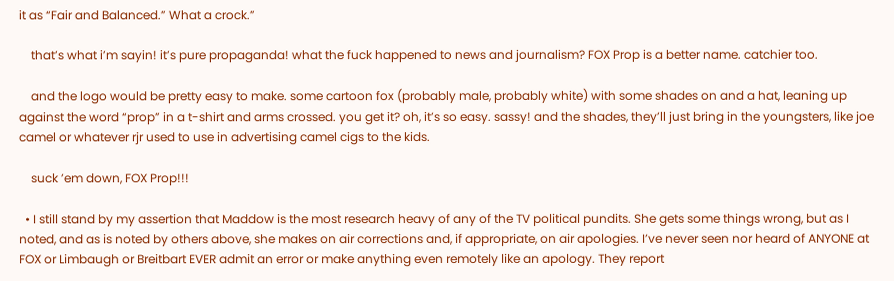it as “Fair and Balanced.” What a crock.”

    that’s what i’m sayin! it’s pure propaganda! what the fuck happened to news and journalism? FOX Prop is a better name. catchier too.

    and the logo would be pretty easy to make. some cartoon fox (probably male, probably white) with some shades on and a hat, leaning up against the word “prop” in a t-shirt and arms crossed. you get it? oh, it’s so easy. sassy! and the shades, they’ll just bring in the youngsters, like joe camel or whatever rjr used to use in advertising camel cigs to the kids.

    suck ’em down, FOX Prop!!!

  • I still stand by my assertion that Maddow is the most research heavy of any of the TV political pundits. She gets some things wrong, but as I noted, and as is noted by others above, she makes on air corrections and, if appropriate, on air apologies. I’ve never seen nor heard of ANYONE at FOX or Limbaugh or Breitbart EVER admit an error or make anything even remotely like an apology. They report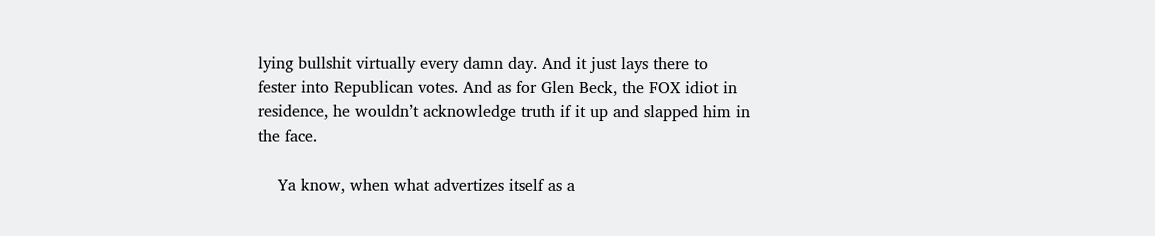lying bullshit virtually every damn day. And it just lays there to fester into Republican votes. And as for Glen Beck, the FOX idiot in residence, he wouldn’t acknowledge truth if it up and slapped him in the face.

    Ya know, when what advertizes itself as a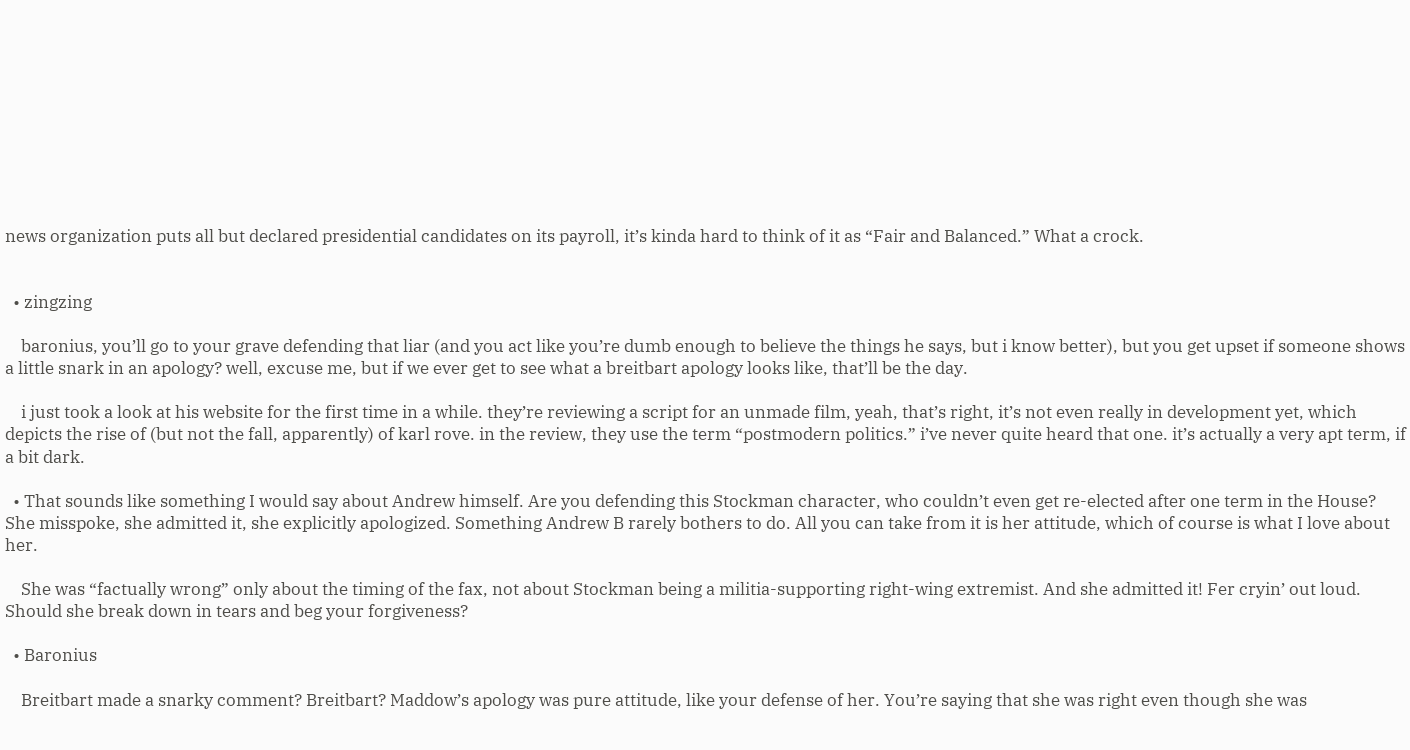news organization puts all but declared presidential candidates on its payroll, it’s kinda hard to think of it as “Fair and Balanced.” What a crock.


  • zingzing

    baronius, you’ll go to your grave defending that liar (and you act like you’re dumb enough to believe the things he says, but i know better), but you get upset if someone shows a little snark in an apology? well, excuse me, but if we ever get to see what a breitbart apology looks like, that’ll be the day.

    i just took a look at his website for the first time in a while. they’re reviewing a script for an unmade film, yeah, that’s right, it’s not even really in development yet, which depicts the rise of (but not the fall, apparently) of karl rove. in the review, they use the term “postmodern politics.” i’ve never quite heard that one. it’s actually a very apt term, if a bit dark.

  • That sounds like something I would say about Andrew himself. Are you defending this Stockman character, who couldn’t even get re-elected after one term in the House? She misspoke, she admitted it, she explicitly apologized. Something Andrew B rarely bothers to do. All you can take from it is her attitude, which of course is what I love about her.

    She was “factually wrong” only about the timing of the fax, not about Stockman being a militia-supporting right-wing extremist. And she admitted it! Fer cryin’ out loud. Should she break down in tears and beg your forgiveness?

  • Baronius

    Breitbart made a snarky comment? Breitbart? Maddow’s apology was pure attitude, like your defense of her. You’re saying that she was right even though she was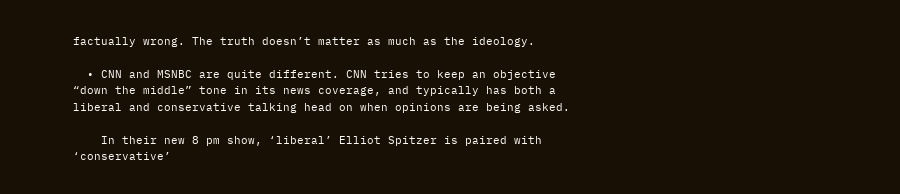factually wrong. The truth doesn’t matter as much as the ideology.

  • CNN and MSNBC are quite different. CNN tries to keep an objective “down the middle” tone in its news coverage, and typically has both a liberal and conservative talking head on when opinions are being asked.

    In their new 8 pm show, ‘liberal’ Elliot Spitzer is paired with ‘conservative’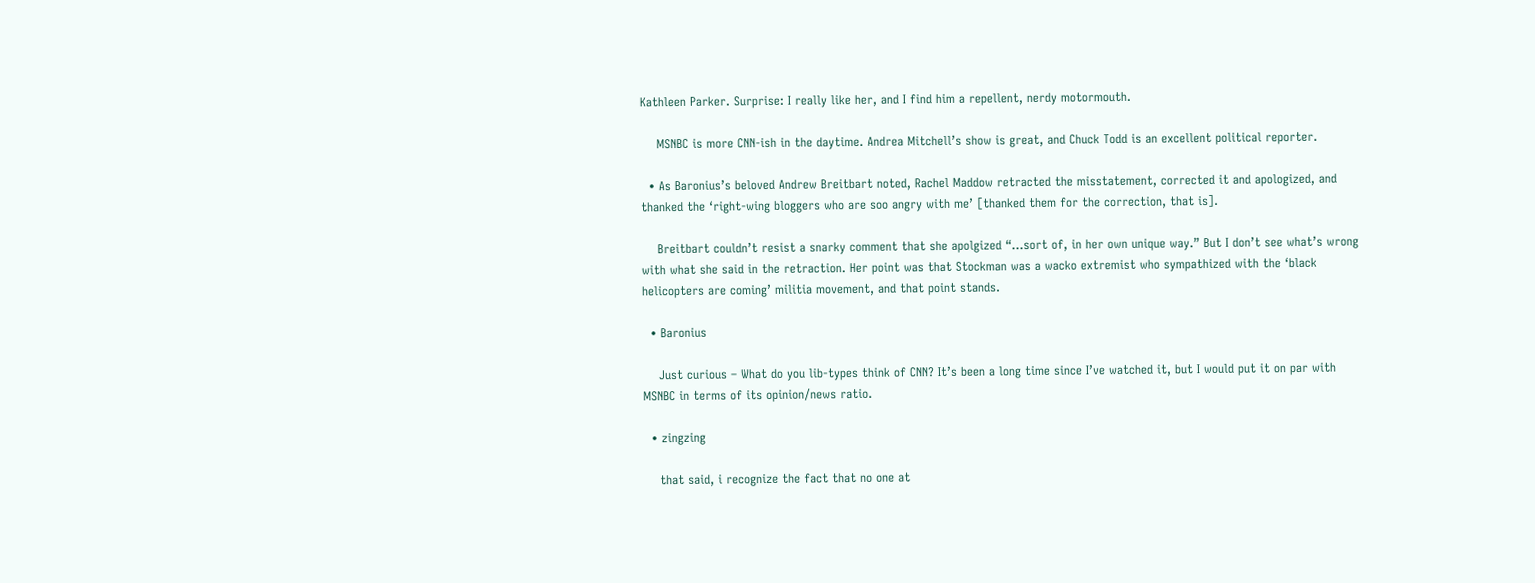Kathleen Parker. Surprise: I really like her, and I find him a repellent, nerdy motormouth.

    MSNBC is more CNN-ish in the daytime. Andrea Mitchell’s show is great, and Chuck Todd is an excellent political reporter.

  • As Baronius’s beloved Andrew Breitbart noted, Rachel Maddow retracted the misstatement, corrected it and apologized, and thanked the ‘right-wing bloggers who are soo angry with me’ [thanked them for the correction, that is].

    Breitbart couldn’t resist a snarky comment that she apolgized “…sort of, in her own unique way.” But I don’t see what’s wrong with what she said in the retraction. Her point was that Stockman was a wacko extremist who sympathized with the ‘black helicopters are coming’ militia movement, and that point stands.

  • Baronius

    Just curious – What do you lib-types think of CNN? It’s been a long time since I’ve watched it, but I would put it on par with MSNBC in terms of its opinion/news ratio.

  • zingzing

    that said, i recognize the fact that no one at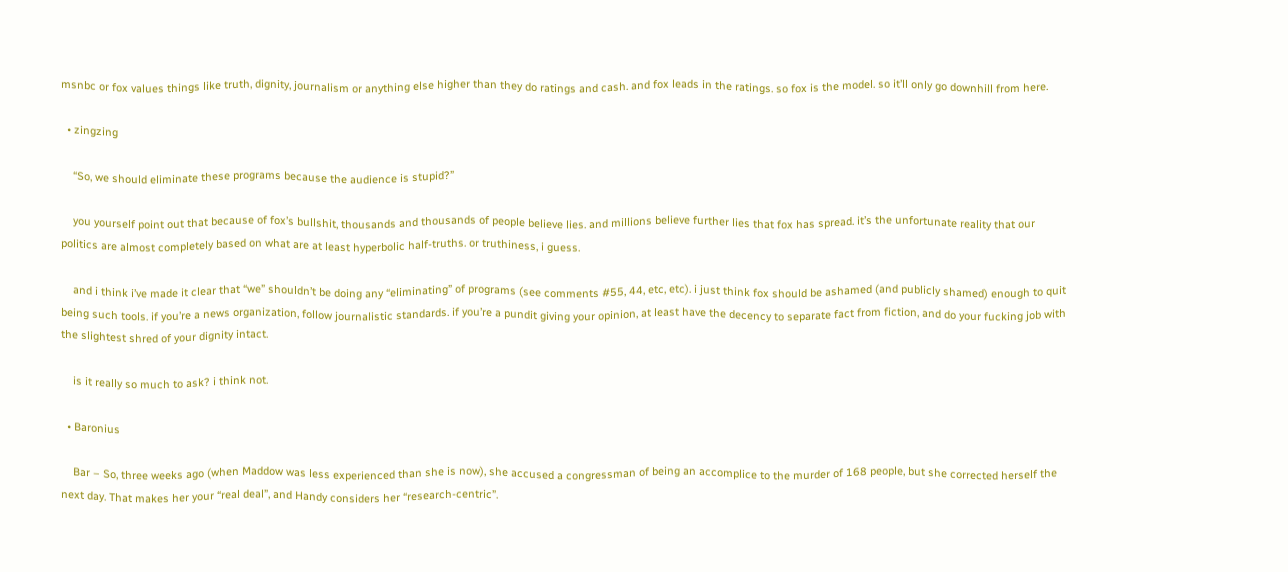msnbc or fox values things like truth, dignity, journalism or anything else higher than they do ratings and cash. and fox leads in the ratings. so fox is the model. so it’ll only go downhill from here.

  • zingzing

    “So, we should eliminate these programs because the audience is stupid?”

    you yourself point out that because of fox’s bullshit, thousands and thousands of people believe lies. and millions believe further lies that fox has spread. it’s the unfortunate reality that our politics are almost completely based on what are at least hyperbolic half-truths. or truthiness, i guess.

    and i think i’ve made it clear that “we” shouldn’t be doing any “eliminating” of programs (see comments #55, 44, etc, etc). i just think fox should be ashamed (and publicly shamed) enough to quit being such tools. if you’re a news organization, follow journalistic standards. if you’re a pundit giving your opinion, at least have the decency to separate fact from fiction, and do your fucking job with the slightest shred of your dignity intact.

    is it really so much to ask? i think not.

  • Baronius

    Bar – So, three weeks ago (when Maddow was less experienced than she is now), she accused a congressman of being an accomplice to the murder of 168 people, but she corrected herself the next day. That makes her your “real deal”, and Handy considers her “research-centric”.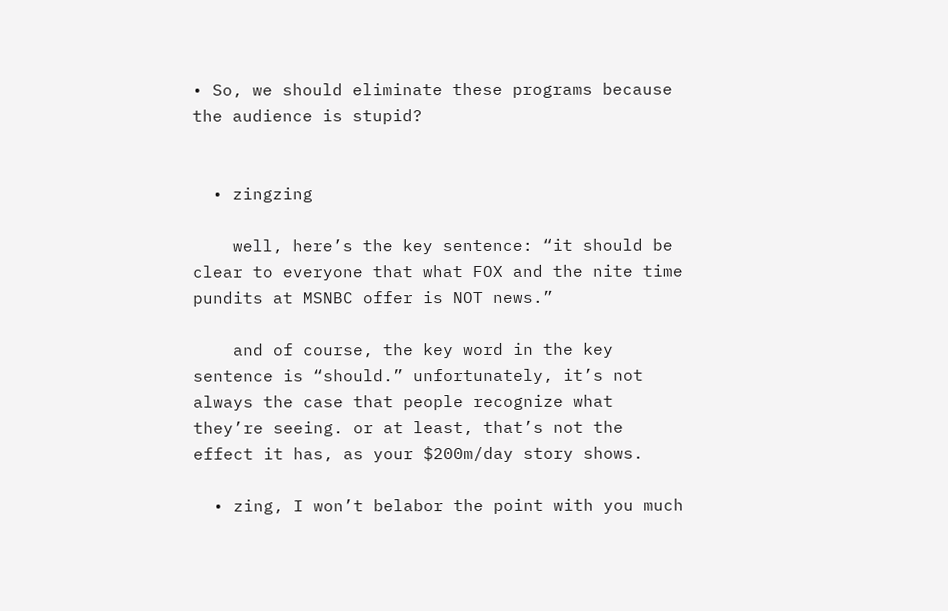• So, we should eliminate these programs because the audience is stupid?


  • zingzing

    well, here’s the key sentence: “it should be clear to everyone that what FOX and the nite time pundits at MSNBC offer is NOT news.”

    and of course, the key word in the key sentence is “should.” unfortunately, it’s not always the case that people recognize what they’re seeing. or at least, that’s not the effect it has, as your $200m/day story shows.

  • zing, I won’t belabor the point with you much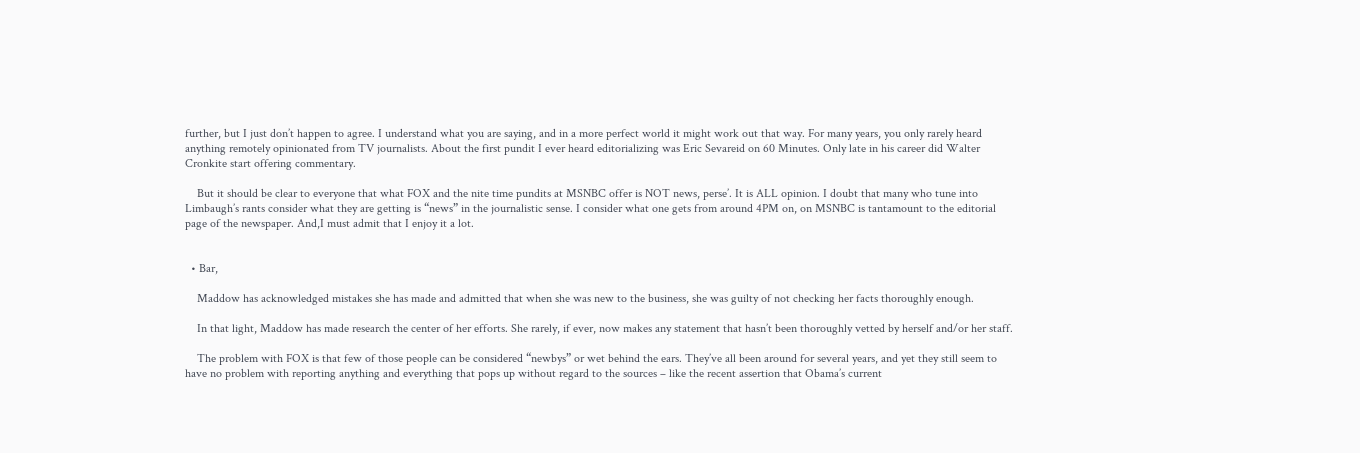further, but I just don’t happen to agree. I understand what you are saying, and in a more perfect world it might work out that way. For many years, you only rarely heard anything remotely opinionated from TV journalists. About the first pundit I ever heard editorializing was Eric Sevareid on 60 Minutes. Only late in his career did Walter Cronkite start offering commentary.

    But it should be clear to everyone that what FOX and the nite time pundits at MSNBC offer is NOT news, perse’. It is ALL opinion. I doubt that many who tune into Limbaugh’s rants consider what they are getting is “news” in the journalistic sense. I consider what one gets from around 4PM on, on MSNBC is tantamount to the editorial page of the newspaper. And,I must admit that I enjoy it a lot.


  • Bar,

    Maddow has acknowledged mistakes she has made and admitted that when she was new to the business, she was guilty of not checking her facts thoroughly enough.

    In that light, Maddow has made research the center of her efforts. She rarely, if ever, now makes any statement that hasn’t been thoroughly vetted by herself and/or her staff.

    The problem with FOX is that few of those people can be considered “newbys” or wet behind the ears. They’ve all been around for several years, and yet they still seem to have no problem with reporting anything and everything that pops up without regard to the sources – like the recent assertion that Obama’s current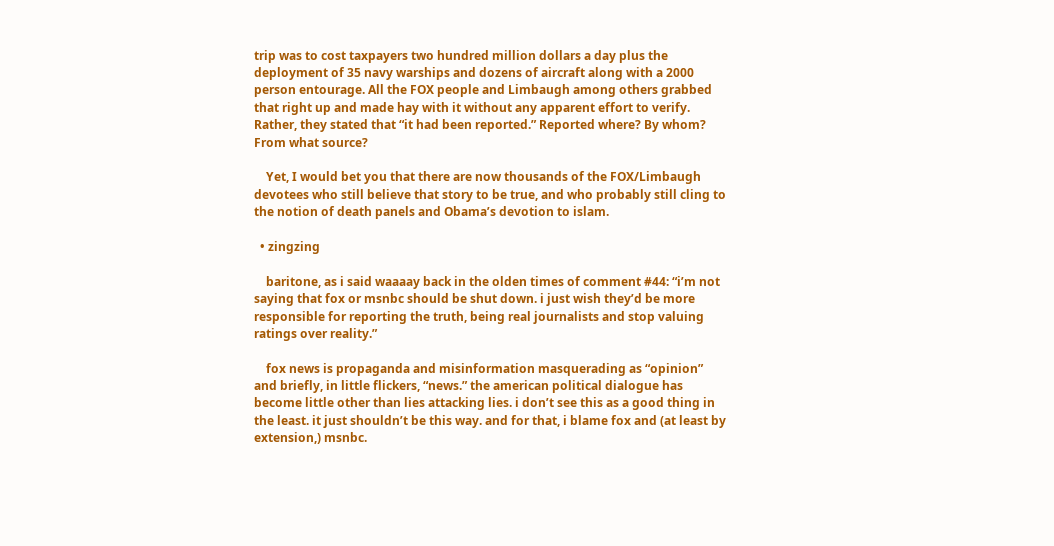trip was to cost taxpayers two hundred million dollars a day plus the deployment of 35 navy warships and dozens of aircraft along with a 2000 person entourage. All the FOX people and Limbaugh among others grabbed that right up and made hay with it without any apparent effort to verify. Rather, they stated that “it had been reported.” Reported where? By whom? From what source?

    Yet, I would bet you that there are now thousands of the FOX/Limbaugh devotees who still believe that story to be true, and who probably still cling to the notion of death panels and Obama’s devotion to islam.

  • zingzing

    baritone, as i said waaaay back in the olden times of comment #44: “i’m not saying that fox or msnbc should be shut down. i just wish they’d be more responsible for reporting the truth, being real journalists and stop valuing ratings over reality.”

    fox news is propaganda and misinformation masquerading as “opinion” and briefly, in little flickers, “news.” the american political dialogue has become little other than lies attacking lies. i don’t see this as a good thing in the least. it just shouldn’t be this way. and for that, i blame fox and (at least by extension,) msnbc.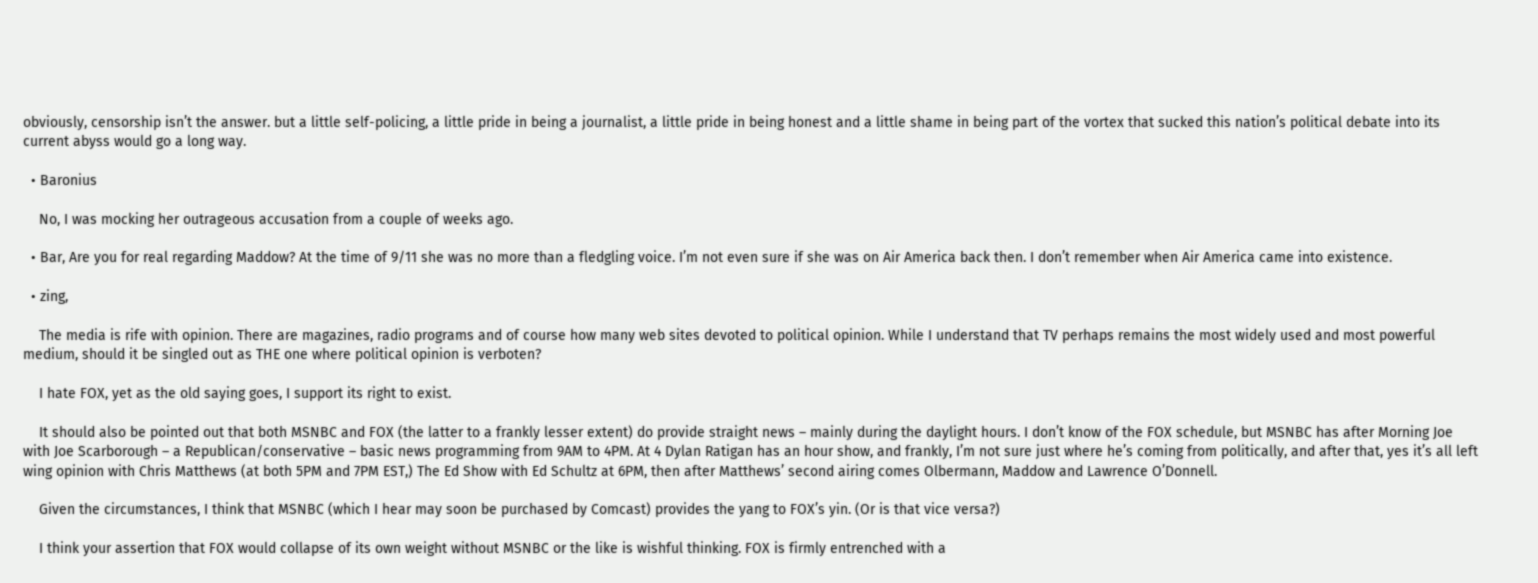obviously, censorship isn’t the answer. but a little self-policing, a little pride in being a journalist, a little pride in being honest and a little shame in being part of the vortex that sucked this nation’s political debate into its current abyss would go a long way.

  • Baronius

    No, I was mocking her outrageous accusation from a couple of weeks ago.

  • Bar, Are you for real regarding Maddow? At the time of 9/11 she was no more than a fledgling voice. I’m not even sure if she was on Air America back then. I don’t remember when Air America came into existence.

  • zing,

    The media is rife with opinion. There are magazines, radio programs and of course how many web sites devoted to political opinion. While I understand that TV perhaps remains the most widely used and most powerful medium, should it be singled out as THE one where political opinion is verboten?

    I hate FOX, yet as the old saying goes, I support its right to exist.

    It should also be pointed out that both MSNBC and FOX (the latter to a frankly lesser extent) do provide straight news – mainly during the daylight hours. I don’t know of the FOX schedule, but MSNBC has after Morning Joe with Joe Scarborough – a Republican/conservative – basic news programming from 9AM to 4PM. At 4 Dylan Ratigan has an hour show, and frankly, I’m not sure just where he’s coming from politically, and after that, yes it’s all left wing opinion with Chris Matthews (at both 5PM and 7PM EST,) The Ed Show with Ed Schultz at 6PM, then after Matthews’ second airing comes Olbermann, Maddow and Lawrence O’Donnell.

    Given the circumstances, I think that MSNBC (which I hear may soon be purchased by Comcast) provides the yang to FOX’s yin. (Or is that vice versa?)

    I think your assertion that FOX would collapse of its own weight without MSNBC or the like is wishful thinking. FOX is firmly entrenched with a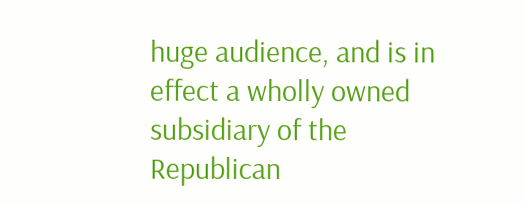huge audience, and is in effect a wholly owned subsidiary of the Republican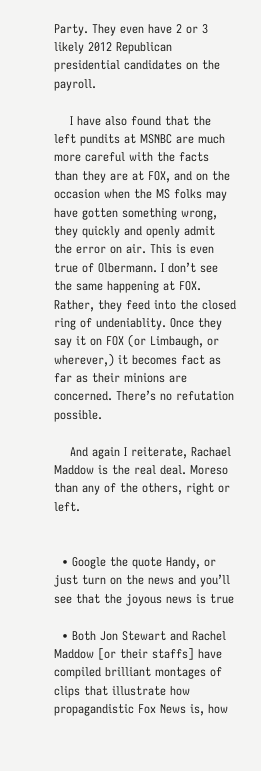Party. They even have 2 or 3 likely 2012 Republican presidential candidates on the payroll.

    I have also found that the left pundits at MSNBC are much more careful with the facts than they are at FOX, and on the occasion when the MS folks may have gotten something wrong, they quickly and openly admit the error on air. This is even true of Olbermann. I don’t see the same happening at FOX. Rather, they feed into the closed ring of undeniablity. Once they say it on FOX (or Limbaugh, or wherever,) it becomes fact as far as their minions are concerned. There’s no refutation possible.

    And again I reiterate, Rachael Maddow is the real deal. Moreso than any of the others, right or left.


  • Google the quote Handy, or just turn on the news and you’ll see that the joyous news is true

  • Both Jon Stewart and Rachel Maddow [or their staffs] have compiled brilliant montages of clips that illustrate how propagandistic Fox News is, how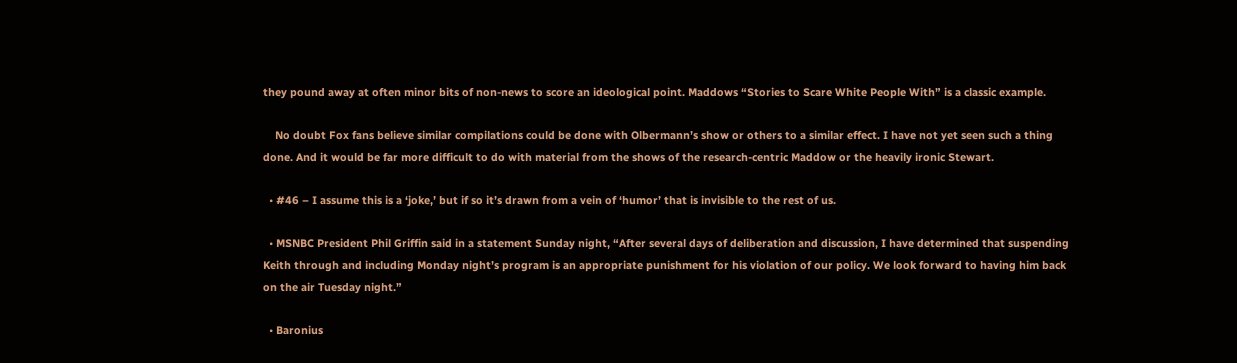they pound away at often minor bits of non-news to score an ideological point. Maddows “Stories to Scare White People With” is a classic example.

    No doubt Fox fans believe similar compilations could be done with Olbermann’s show or others to a similar effect. I have not yet seen such a thing done. And it would be far more difficult to do with material from the shows of the research-centric Maddow or the heavily ironic Stewart.

  • #46 – I assume this is a ‘joke,’ but if so it’s drawn from a vein of ‘humor’ that is invisible to the rest of us.

  • MSNBC President Phil Griffin said in a statement Sunday night, “After several days of deliberation and discussion, I have determined that suspending Keith through and including Monday night’s program is an appropriate punishment for his violation of our policy. We look forward to having him back on the air Tuesday night.”

  • Baronius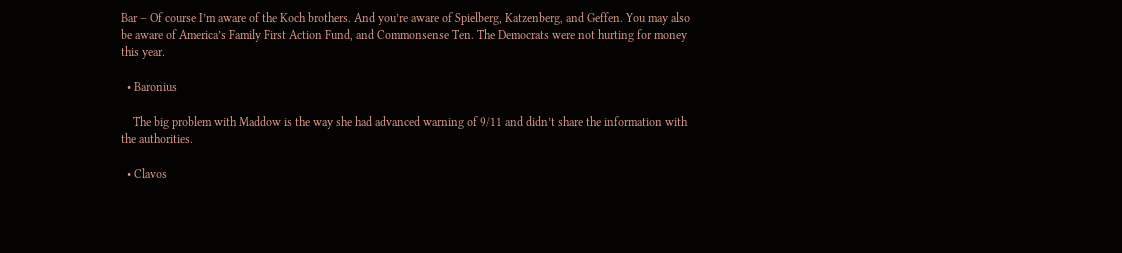Bar – Of course I’m aware of the Koch brothers. And you’re aware of Spielberg, Katzenberg, and Geffen. You may also be aware of America’s Family First Action Fund, and Commonsense Ten. The Democrats were not hurting for money this year.

  • Baronius

    The big problem with Maddow is the way she had advanced warning of 9/11 and didn’t share the information with the authorities.

  • Clavos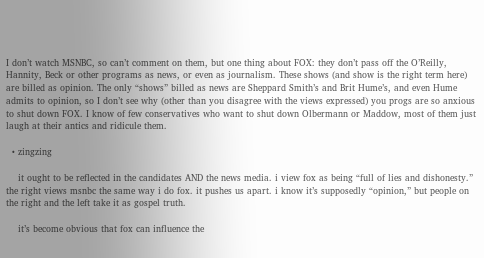I don’t watch MSNBC, so can’t comment on them, but one thing about FOX: they don’t pass off the O’Reilly, Hannity, Beck or other programs as news, or even as journalism. These shows (and show is the right term here) are billed as opinion. The only “shows” billed as news are Sheppard Smith’s and Brit Hume’s, and even Hume admits to opinion, so I don’t see why (other than you disagree with the views expressed) you progs are so anxious to shut down FOX. I know of few conservatives who want to shut down Olbermann or Maddow, most of them just laugh at their antics and ridicule them.

  • zingzing

    it ought to be reflected in the candidates AND the news media. i view fox as being “full of lies and dishonesty.” the right views msnbc the same way i do fox. it pushes us apart. i know it’s supposedly “opinion,” but people on the right and the left take it as gospel truth.

    it’s become obvious that fox can influence the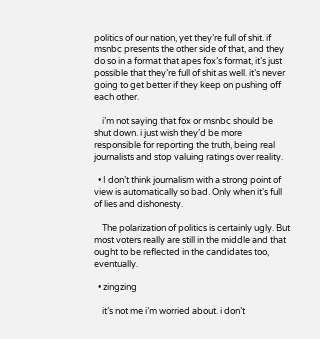politics of our nation, yet they’re full of shit. if msnbc presents the other side of that, and they do so in a format that apes fox’s format, it’s just possible that they’re full of shit as well. it’s never going to get better if they keep on pushing off each other.

    i’m not saying that fox or msnbc should be shut down. i just wish they’d be more responsible for reporting the truth, being real journalists and stop valuing ratings over reality.

  • I don’t think journalism with a strong point of view is automatically so bad. Only when it’s full of lies and dishonesty.

    The polarization of politics is certainly ugly. But most voters really are still in the middle and that ought to be reflected in the candidates too, eventually.

  • zingzing

    it’s not me i’m worried about. i don’t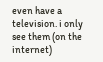even have a television. i only see them (on the internet)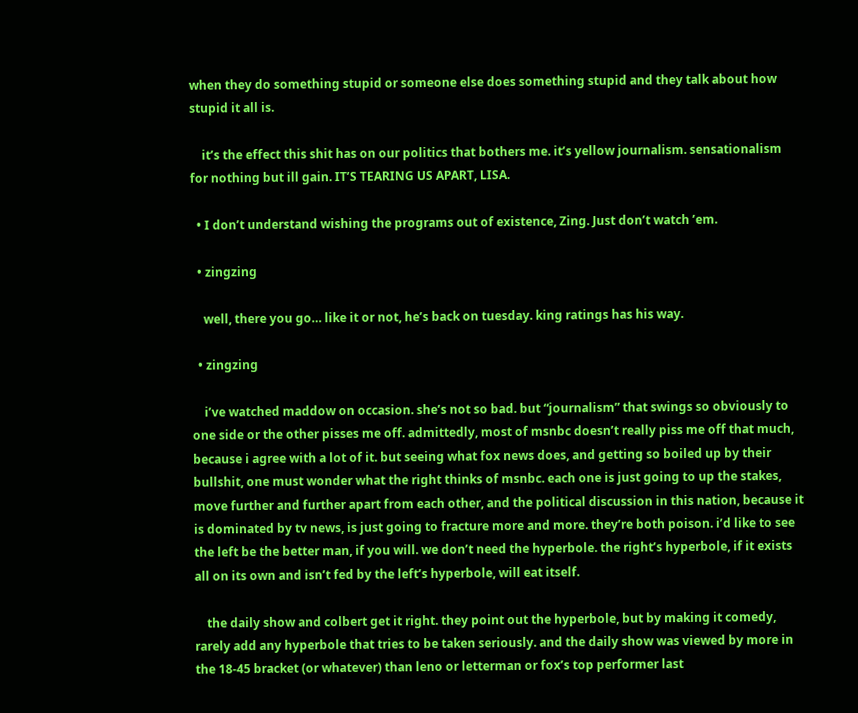when they do something stupid or someone else does something stupid and they talk about how stupid it all is.

    it’s the effect this shit has on our politics that bothers me. it’s yellow journalism. sensationalism for nothing but ill gain. IT’S TEARING US APART, LISA.

  • I don’t understand wishing the programs out of existence, Zing. Just don’t watch ’em.

  • zingzing

    well, there you go… like it or not, he’s back on tuesday. king ratings has his way.

  • zingzing

    i’ve watched maddow on occasion. she’s not so bad. but “journalism” that swings so obviously to one side or the other pisses me off. admittedly, most of msnbc doesn’t really piss me off that much, because i agree with a lot of it. but seeing what fox news does, and getting so boiled up by their bullshit, one must wonder what the right thinks of msnbc. each one is just going to up the stakes, move further and further apart from each other, and the political discussion in this nation, because it is dominated by tv news, is just going to fracture more and more. they’re both poison. i’d like to see the left be the better man, if you will. we don’t need the hyperbole. the right’s hyperbole, if it exists all on its own and isn’t fed by the left’s hyperbole, will eat itself.

    the daily show and colbert get it right. they point out the hyperbole, but by making it comedy, rarely add any hyperbole that tries to be taken seriously. and the daily show was viewed by more in the 18-45 bracket (or whatever) than leno or letterman or fox’s top performer last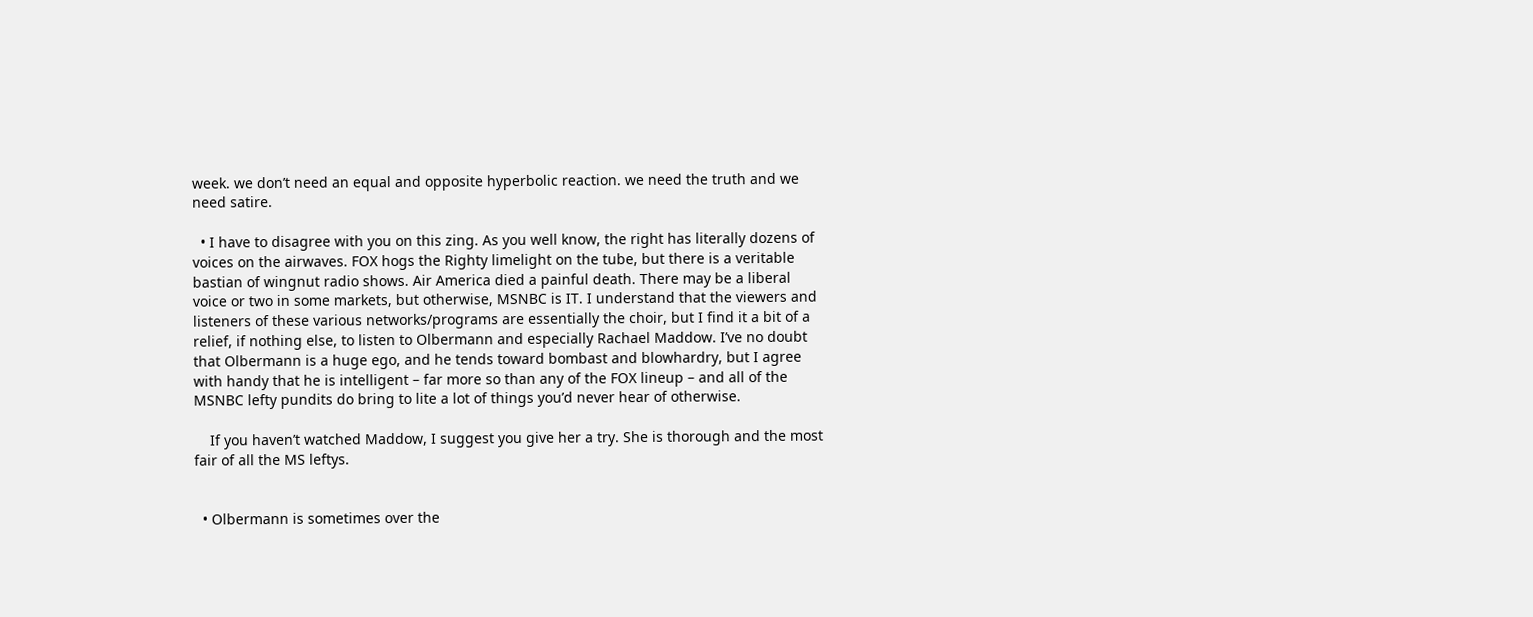week. we don’t need an equal and opposite hyperbolic reaction. we need the truth and we need satire.

  • I have to disagree with you on this zing. As you well know, the right has literally dozens of voices on the airwaves. FOX hogs the Righty limelight on the tube, but there is a veritable bastian of wingnut radio shows. Air America died a painful death. There may be a liberal voice or two in some markets, but otherwise, MSNBC is IT. I understand that the viewers and listeners of these various networks/programs are essentially the choir, but I find it a bit of a relief, if nothing else, to listen to Olbermann and especially Rachael Maddow. I’ve no doubt that Olbermann is a huge ego, and he tends toward bombast and blowhardry, but I agree with handy that he is intelligent – far more so than any of the FOX lineup – and all of the MSNBC lefty pundits do bring to lite a lot of things you’d never hear of otherwise.

    If you haven’t watched Maddow, I suggest you give her a try. She is thorough and the most fair of all the MS leftys.


  • Olbermann is sometimes over the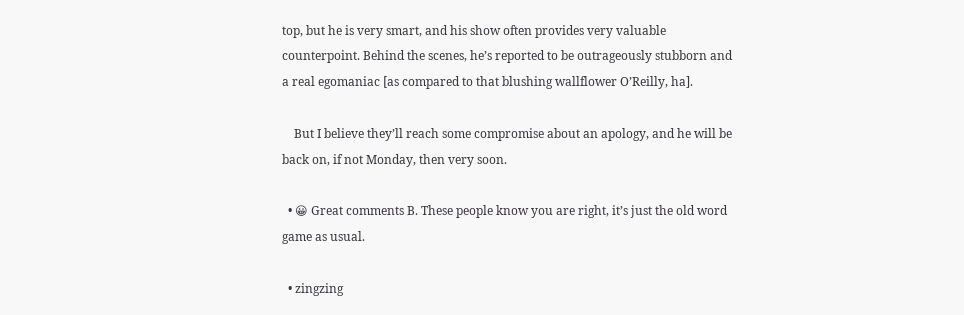top, but he is very smart, and his show often provides very valuable counterpoint. Behind the scenes, he’s reported to be outrageously stubborn and a real egomaniac [as compared to that blushing wallflower O’Reilly, ha].

    But I believe they’ll reach some compromise about an apology, and he will be back on, if not Monday, then very soon.

  • 😀 Great comments B. These people know you are right, it’s just the old word game as usual.

  • zingzing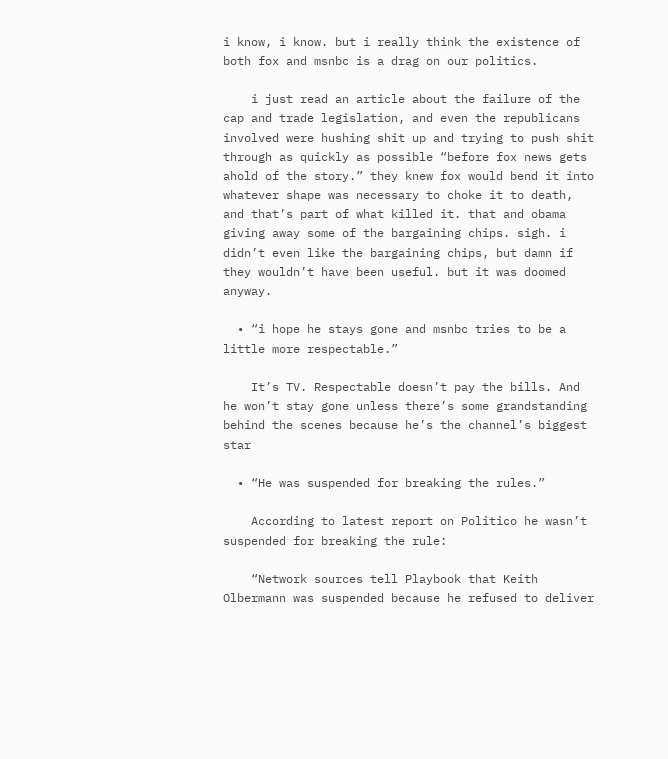i know, i know. but i really think the existence of both fox and msnbc is a drag on our politics.

    i just read an article about the failure of the cap and trade legislation, and even the republicans involved were hushing shit up and trying to push shit through as quickly as possible “before fox news gets ahold of the story.” they knew fox would bend it into whatever shape was necessary to choke it to death, and that’s part of what killed it. that and obama giving away some of the bargaining chips. sigh. i didn’t even like the bargaining chips, but damn if they wouldn’t have been useful. but it was doomed anyway.

  • “i hope he stays gone and msnbc tries to be a little more respectable.”

    It’s TV. Respectable doesn’t pay the bills. And he won’t stay gone unless there’s some grandstanding behind the scenes because he’s the channel’s biggest star

  • “He was suspended for breaking the rules.”

    According to latest report on Politico he wasn’t suspended for breaking the rule:

    “Network sources tell Playbook that Keith Olbermann was suspended because he refused to deliver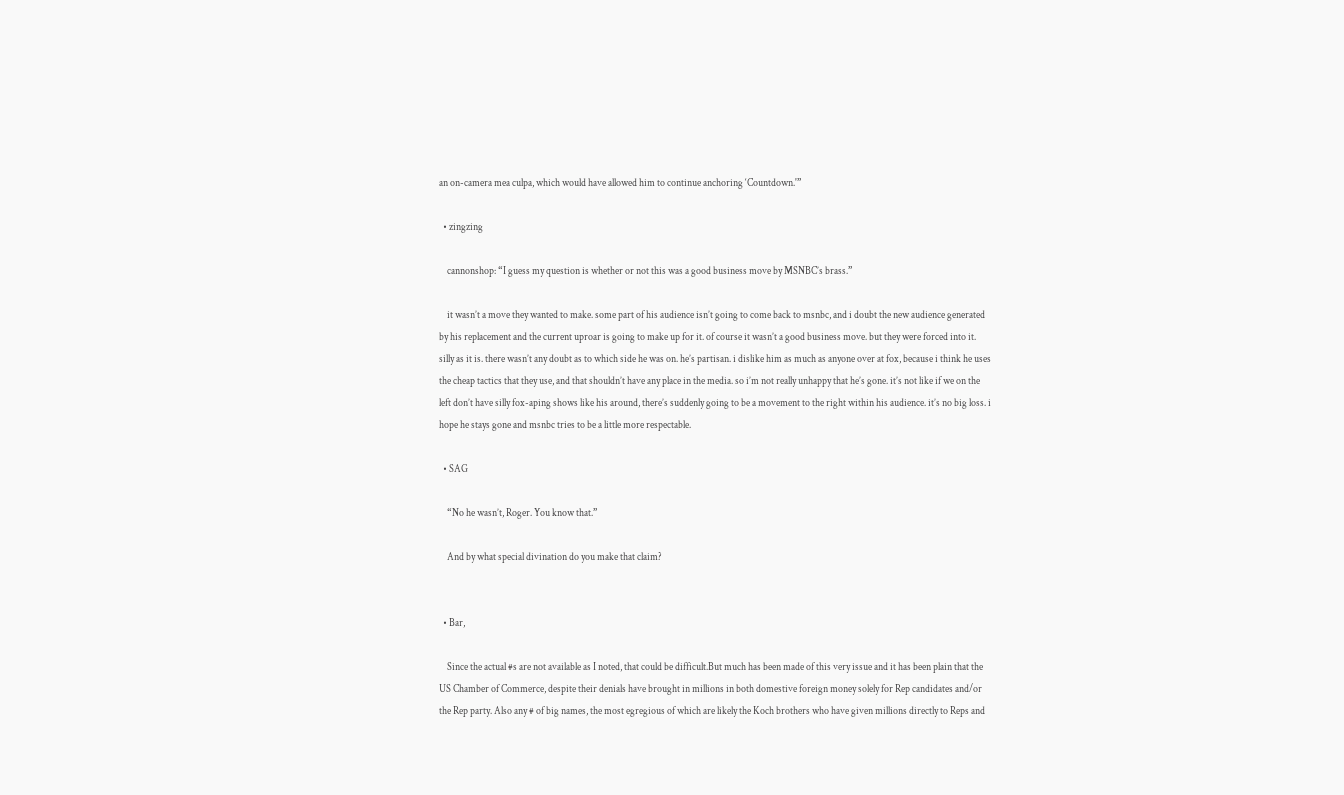an on-camera mea culpa, which would have allowed him to continue anchoring ‘Countdown.'”

  • zingzing

    cannonshop: “I guess my question is whether or not this was a good business move by MSNBC’s brass.”

    it wasn’t a move they wanted to make. some part of his audience isn’t going to come back to msnbc, and i doubt the new audience generated by his replacement and the current uproar is going to make up for it. of course it wasn’t a good business move. but they were forced into it. silly as it is. there wasn’t any doubt as to which side he was on. he’s partisan. i dislike him as much as anyone over at fox, because i think he uses the cheap tactics that they use, and that shouldn’t have any place in the media. so i’m not really unhappy that he’s gone. it’s not like if we on the left don’t have silly fox-aping shows like his around, there’s suddenly going to be a movement to the right within his audience. it’s no big loss. i hope he stays gone and msnbc tries to be a little more respectable.

  • SAG

    “No he wasn’t, Roger. You know that.”

    And by what special divination do you make that claim?


  • Bar,

    Since the actual #s are not available as I noted, that could be difficult.But much has been made of this very issue and it has been plain that the US Chamber of Commerce, despite their denials have brought in millions in both domestive foreign money solely for Rep candidates and/or the Rep party. Also any # of big names, the most egregious of which are likely the Koch brothers who have given millions directly to Reps and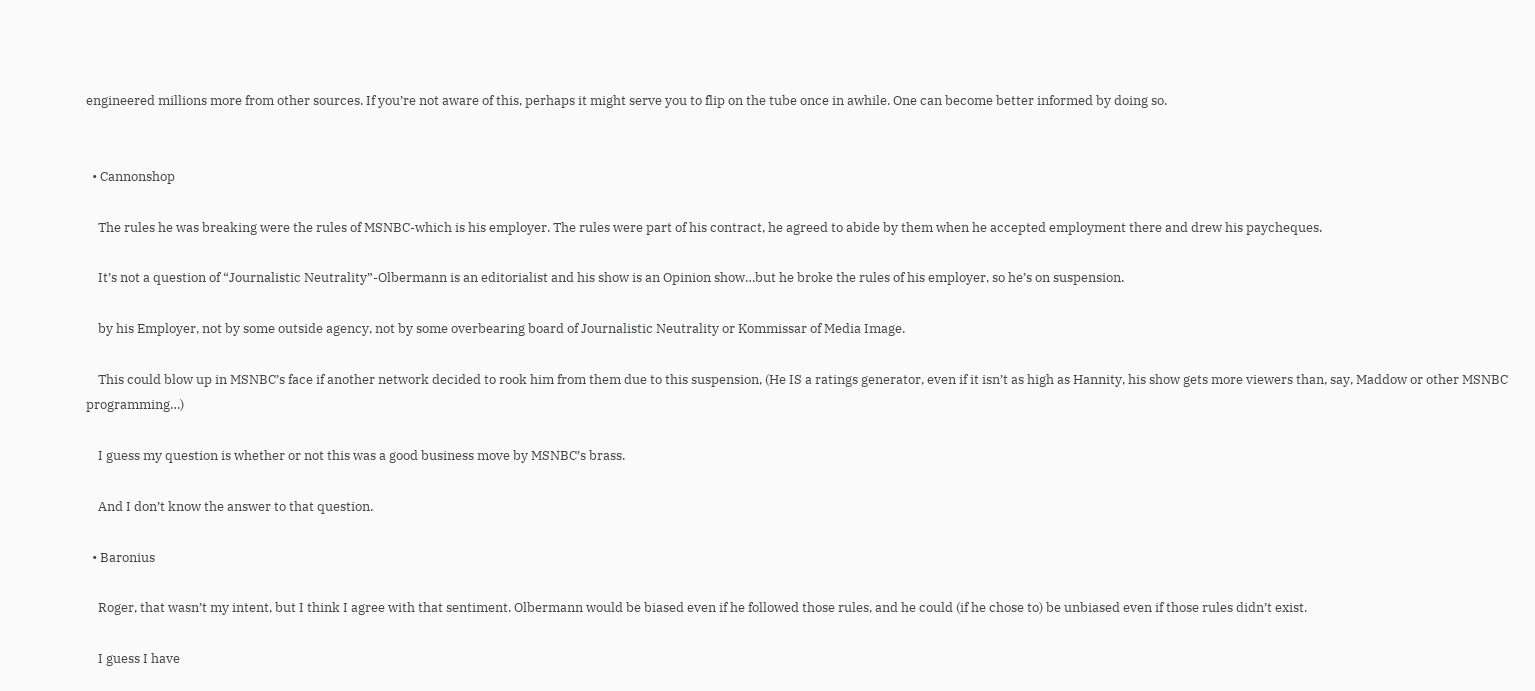engineered millions more from other sources. If you’re not aware of this, perhaps it might serve you to flip on the tube once in awhile. One can become better informed by doing so.


  • Cannonshop

    The rules he was breaking were the rules of MSNBC-which is his employer. The rules were part of his contract, he agreed to abide by them when he accepted employment there and drew his paycheques.

    It’s not a question of “Journalistic Neutrality”-Olbermann is an editorialist and his show is an Opinion show…but he broke the rules of his employer, so he’s on suspension.

    by his Employer, not by some outside agency, not by some overbearing board of Journalistic Neutrality or Kommissar of Media Image.

    This could blow up in MSNBC’s face if another network decided to rook him from them due to this suspension, (He IS a ratings generator, even if it isn’t as high as Hannity, his show gets more viewers than, say, Maddow or other MSNBC programming…)

    I guess my question is whether or not this was a good business move by MSNBC’s brass.

    And I don’t know the answer to that question.

  • Baronius

    Roger, that wasn’t my intent, but I think I agree with that sentiment. Olbermann would be biased even if he followed those rules, and he could (if he chose to) be unbiased even if those rules didn’t exist.

    I guess I have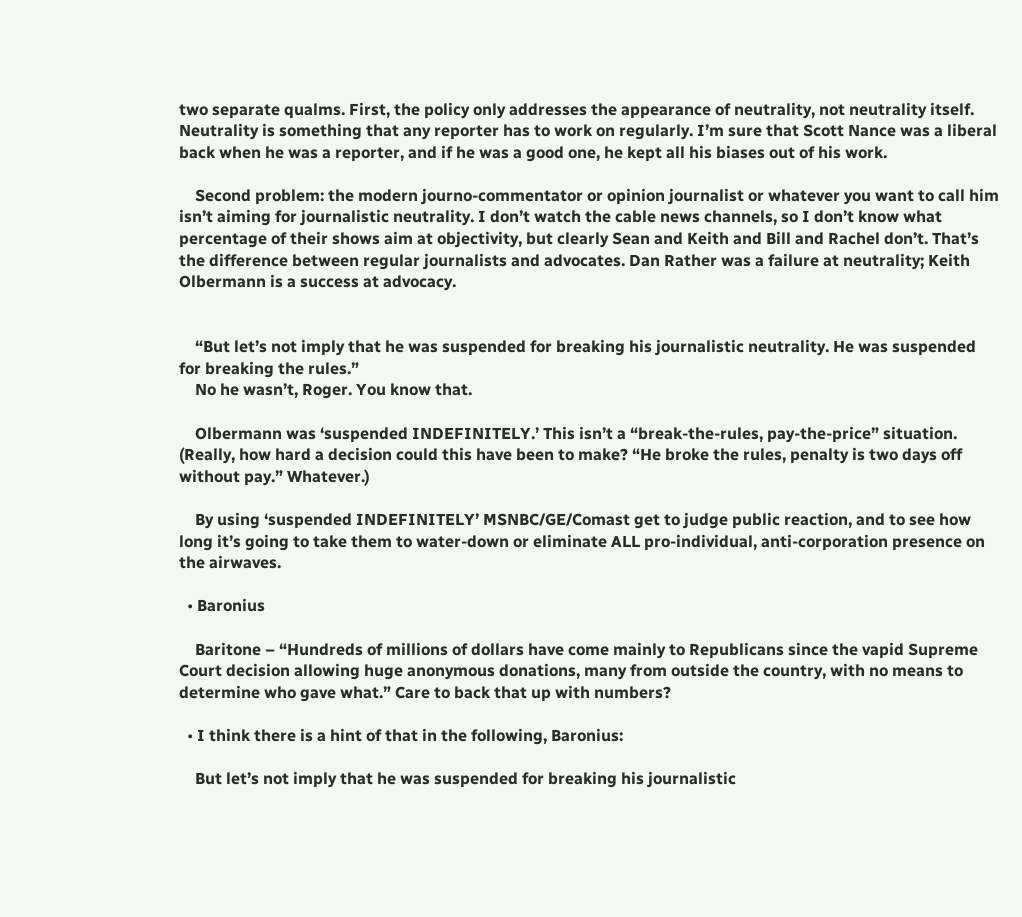two separate qualms. First, the policy only addresses the appearance of neutrality, not neutrality itself. Neutrality is something that any reporter has to work on regularly. I’m sure that Scott Nance was a liberal back when he was a reporter, and if he was a good one, he kept all his biases out of his work.

    Second problem: the modern journo-commentator or opinion journalist or whatever you want to call him isn’t aiming for journalistic neutrality. I don’t watch the cable news channels, so I don’t know what percentage of their shows aim at objectivity, but clearly Sean and Keith and Bill and Rachel don’t. That’s the difference between regular journalists and advocates. Dan Rather was a failure at neutrality; Keith Olbermann is a success at advocacy.


    “But let’s not imply that he was suspended for breaking his journalistic neutrality. He was suspended for breaking the rules.”
    No he wasn’t, Roger. You know that.

    Olbermann was ‘suspended INDEFINITELY.’ This isn’t a “break-the-rules, pay-the-price” situation. (Really, how hard a decision could this have been to make? “He broke the rules, penalty is two days off without pay.” Whatever.)

    By using ‘suspended INDEFINITELY’ MSNBC/GE/Comast get to judge public reaction, and to see how long it’s going to take them to water-down or eliminate ALL pro-individual, anti-corporation presence on the airwaves.

  • Baronius

    Baritone – “Hundreds of millions of dollars have come mainly to Republicans since the vapid Supreme Court decision allowing huge anonymous donations, many from outside the country, with no means to determine who gave what.” Care to back that up with numbers?

  • I think there is a hint of that in the following, Baronius:

    But let’s not imply that he was suspended for breaking his journalistic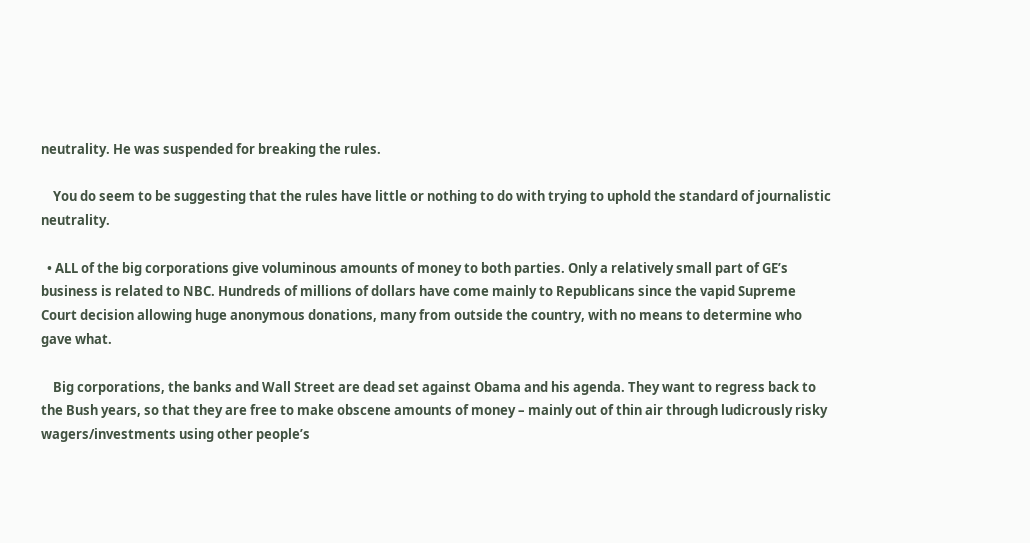neutrality. He was suspended for breaking the rules.

    You do seem to be suggesting that the rules have little or nothing to do with trying to uphold the standard of journalistic neutrality.

  • ALL of the big corporations give voluminous amounts of money to both parties. Only a relatively small part of GE’s business is related to NBC. Hundreds of millions of dollars have come mainly to Republicans since the vapid Supreme Court decision allowing huge anonymous donations, many from outside the country, with no means to determine who gave what.

    Big corporations, the banks and Wall Street are dead set against Obama and his agenda. They want to regress back to the Bush years, so that they are free to make obscene amounts of money – mainly out of thin air through ludicrously risky wagers/investments using other people’s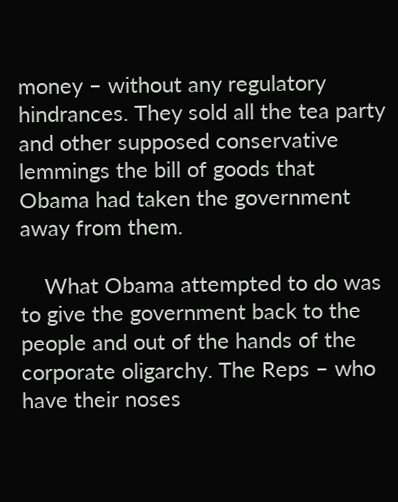money – without any regulatory hindrances. They sold all the tea party and other supposed conservative lemmings the bill of goods that Obama had taken the government away from them.

    What Obama attempted to do was to give the government back to the people and out of the hands of the corporate oligarchy. The Reps – who have their noses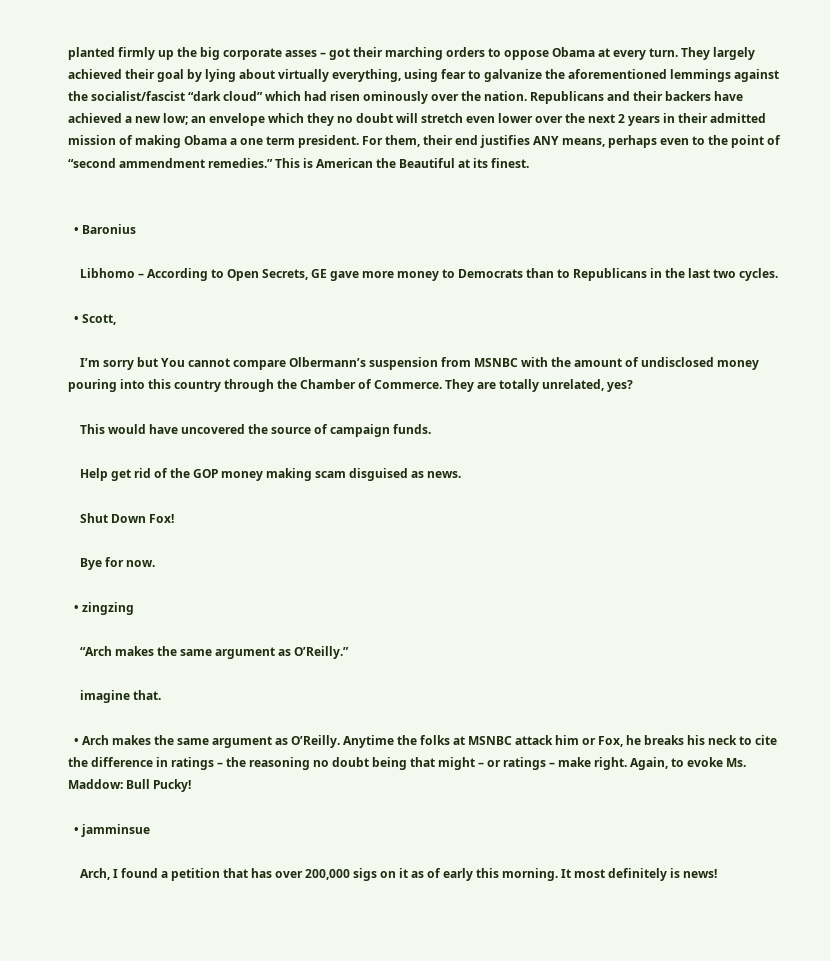planted firmly up the big corporate asses – got their marching orders to oppose Obama at every turn. They largely achieved their goal by lying about virtually everything, using fear to galvanize the aforementioned lemmings against the socialist/fascist “dark cloud” which had risen ominously over the nation. Republicans and their backers have achieved a new low; an envelope which they no doubt will stretch even lower over the next 2 years in their admitted mission of making Obama a one term president. For them, their end justifies ANY means, perhaps even to the point of “second ammendment remedies.” This is American the Beautiful at its finest.


  • Baronius

    Libhomo – According to Open Secrets, GE gave more money to Democrats than to Republicans in the last two cycles.

  • Scott,

    I’m sorry but You cannot compare Olbermann’s suspension from MSNBC with the amount of undisclosed money pouring into this country through the Chamber of Commerce. They are totally unrelated, yes?

    This would have uncovered the source of campaign funds.

    Help get rid of the GOP money making scam disguised as news.

    Shut Down Fox!

    Bye for now.

  • zingzing

    “Arch makes the same argument as O’Reilly.”

    imagine that.

  • Arch makes the same argument as O’Reilly. Anytime the folks at MSNBC attack him or Fox, he breaks his neck to cite the difference in ratings – the reasoning no doubt being that might – or ratings – make right. Again, to evoke Ms. Maddow: Bull Pucky!

  • jamminsue

    Arch, I found a petition that has over 200,000 sigs on it as of early this morning. It most definitely is news!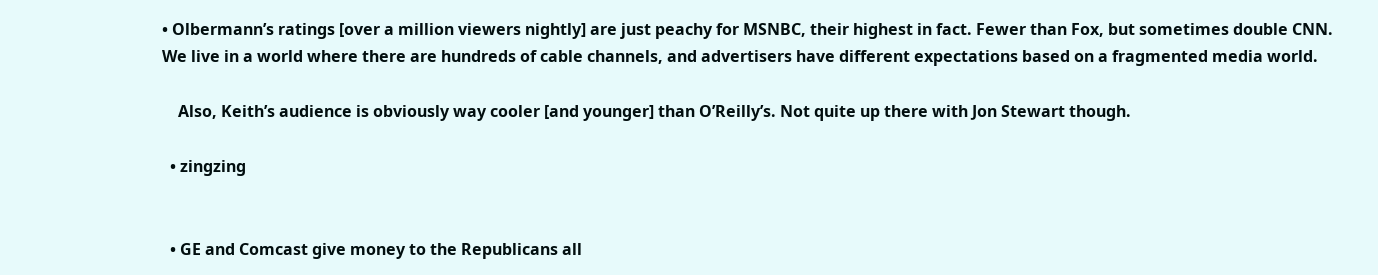• Olbermann’s ratings [over a million viewers nightly] are just peachy for MSNBC, their highest in fact. Fewer than Fox, but sometimes double CNN. We live in a world where there are hundreds of cable channels, and advertisers have different expectations based on a fragmented media world.

    Also, Keith’s audience is obviously way cooler [and younger] than O’Reilly’s. Not quite up there with Jon Stewart though.

  • zingzing


  • GE and Comcast give money to the Republicans all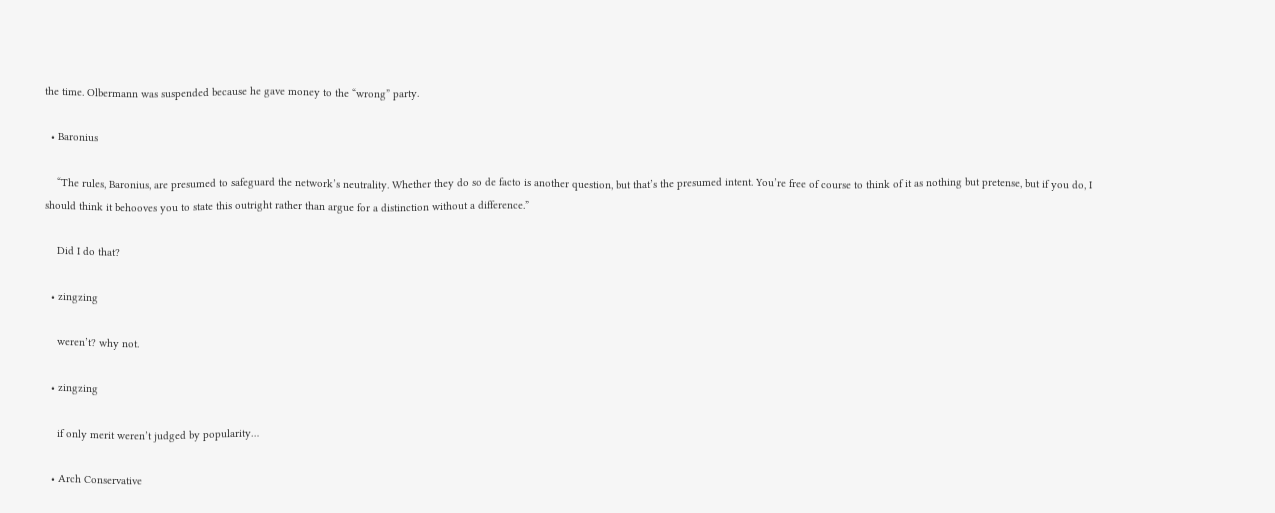the time. Olbermann was suspended because he gave money to the “wrong” party.

  • Baronius

    “The rules, Baronius, are presumed to safeguard the network’s neutrality. Whether they do so de facto is another question, but that’s the presumed intent. You’re free of course to think of it as nothing but pretense, but if you do, I should think it behooves you to state this outright rather than argue for a distinction without a difference.”

    Did I do that?

  • zingzing

    weren’t? why not.

  • zingzing

    if only merit weren’t judged by popularity…

  • Arch Conservative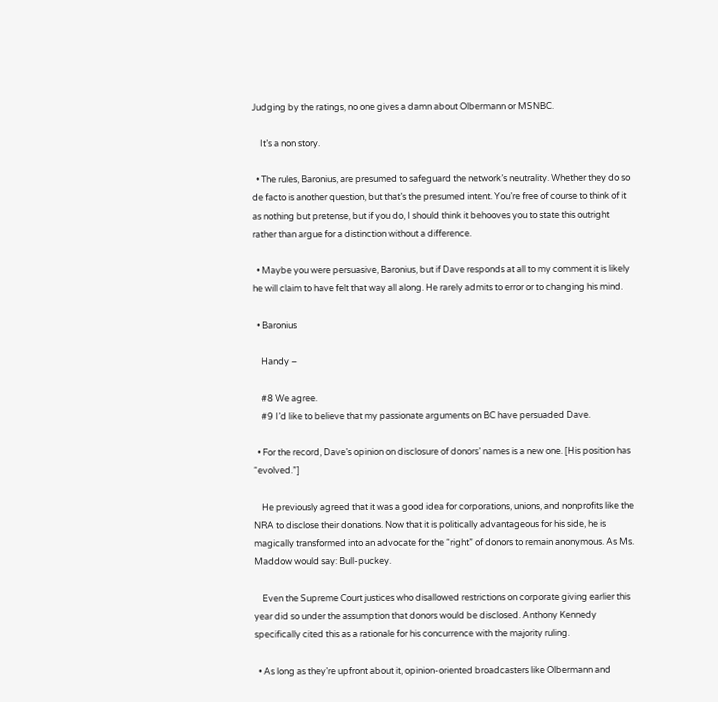Judging by the ratings, no one gives a damn about Olbermann or MSNBC.

    It’s a non story.

  • The rules, Baronius, are presumed to safeguard the network’s neutrality. Whether they do so de facto is another question, but that’s the presumed intent. You’re free of course to think of it as nothing but pretense, but if you do, I should think it behooves you to state this outright rather than argue for a distinction without a difference.

  • Maybe you were persuasive, Baronius, but if Dave responds at all to my comment it is likely he will claim to have felt that way all along. He rarely admits to error or to changing his mind.

  • Baronius

    Handy –

    #8 We agree.
    #9 I’d like to believe that my passionate arguments on BC have persuaded Dave.

  • For the record, Dave’s opinion on disclosure of donors’ names is a new one. [His position has “evolved.”]

    He previously agreed that it was a good idea for corporations, unions, and nonprofits like the NRA to disclose their donations. Now that it is politically advantageous for his side, he is magically transformed into an advocate for the “right” of donors to remain anonymous. As Ms. Maddow would say: Bull-puckey.

    Even the Supreme Court justices who disallowed restrictions on corporate giving earlier this year did so under the assumption that donors would be disclosed. Anthony Kennedy specifically cited this as a rationale for his concurrence with the majority ruling.

  • As long as they’re upfront about it, opinion-oriented broadcasters like Olbermann and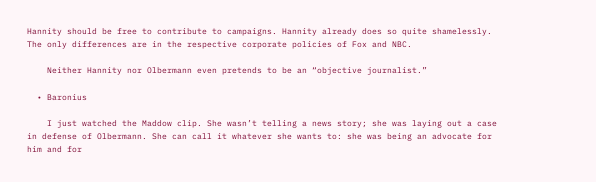Hannity should be free to contribute to campaigns. Hannity already does so quite shamelessly. The only differences are in the respective corporate policies of Fox and NBC.

    Neither Hannity nor Olbermann even pretends to be an “objective journalist.”

  • Baronius

    I just watched the Maddow clip. She wasn’t telling a news story; she was laying out a case in defense of Olbermann. She can call it whatever she wants to: she was being an advocate for him and for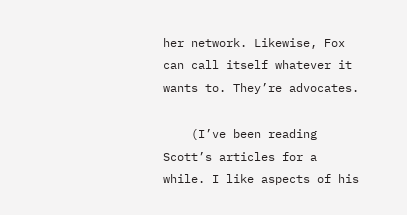her network. Likewise, Fox can call itself whatever it wants to. They’re advocates.

    (I’ve been reading Scott’s articles for a while. I like aspects of his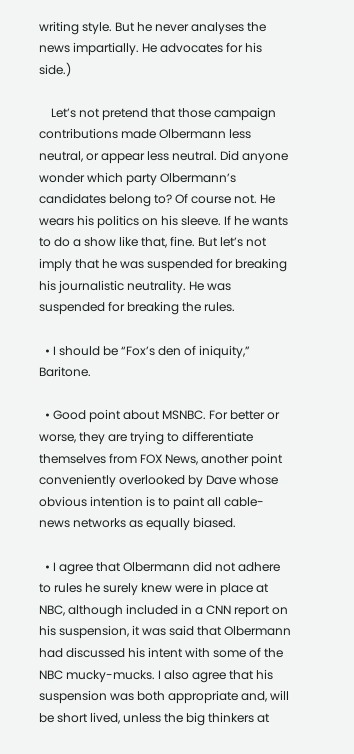writing style. But he never analyses the news impartially. He advocates for his side.)

    Let’s not pretend that those campaign contributions made Olbermann less neutral, or appear less neutral. Did anyone wonder which party Olbermann’s candidates belong to? Of course not. He wears his politics on his sleeve. If he wants to do a show like that, fine. But let’s not imply that he was suspended for breaking his journalistic neutrality. He was suspended for breaking the rules.

  • I should be “Fox’s den of iniquity,” Baritone.

  • Good point about MSNBC. For better or worse, they are trying to differentiate themselves from FOX News, another point conveniently overlooked by Dave whose obvious intention is to paint all cable-news networks as equally biased.

  • I agree that Olbermann did not adhere to rules he surely knew were in place at NBC, although included in a CNN report on his suspension, it was said that Olbermann had discussed his intent with some of the NBC mucky-mucks. I also agree that his suspension was both appropriate and, will be short lived, unless the big thinkers at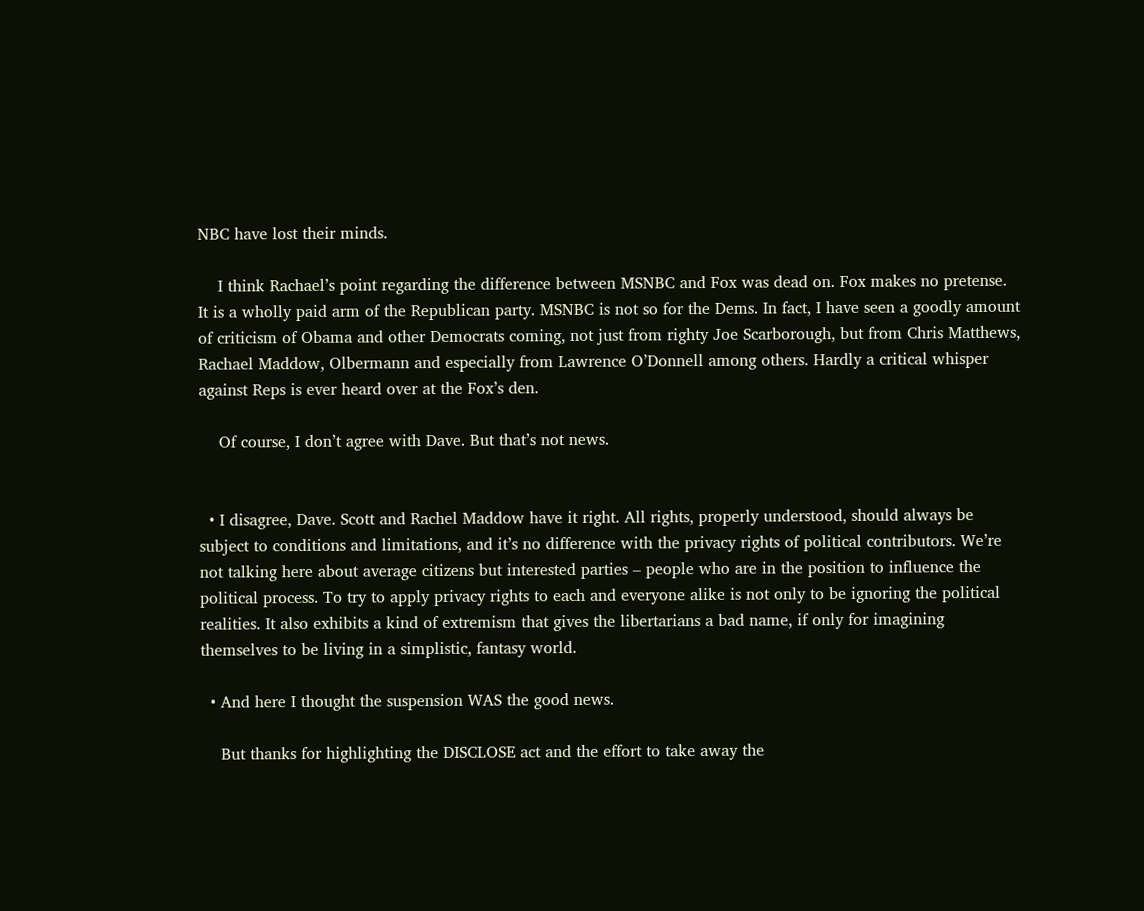NBC have lost their minds.

    I think Rachael’s point regarding the difference between MSNBC and Fox was dead on. Fox makes no pretense. It is a wholly paid arm of the Republican party. MSNBC is not so for the Dems. In fact, I have seen a goodly amount of criticism of Obama and other Democrats coming, not just from righty Joe Scarborough, but from Chris Matthews, Rachael Maddow, Olbermann and especially from Lawrence O’Donnell among others. Hardly a critical whisper against Reps is ever heard over at the Fox’s den.

    Of course, I don’t agree with Dave. But that’s not news.


  • I disagree, Dave. Scott and Rachel Maddow have it right. All rights, properly understood, should always be subject to conditions and limitations, and it’s no difference with the privacy rights of political contributors. We’re not talking here about average citizens but interested parties – people who are in the position to influence the political process. To try to apply privacy rights to each and everyone alike is not only to be ignoring the political realities. It also exhibits a kind of extremism that gives the libertarians a bad name, if only for imagining themselves to be living in a simplistic, fantasy world.

  • And here I thought the suspension WAS the good news.

    But thanks for highlighting the DISCLOSE act and the effort to take away the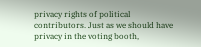privacy rights of political contributors. Just as we should have privacy in the voting booth,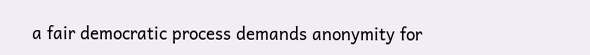a fair democratic process demands anonymity for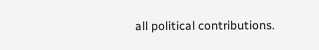all political contributions.